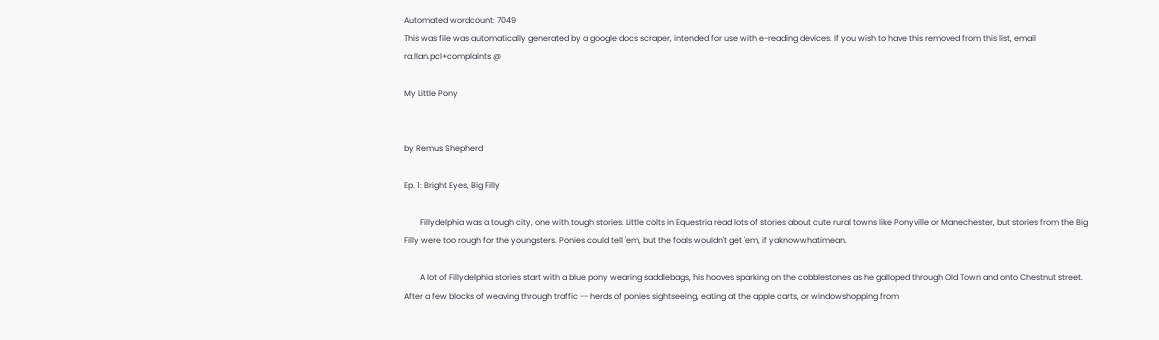Automated wordcount: 7049
This was file was automatically generated by a google docs scraper, intended for use with e-reading devices. If you wish to have this removed from this list, email ra.llan.pcl+complaints @

My Little Pony


by Remus Shepherd

Ep. 1: Bright Eyes, Big Filly

        Fillydelphia was a tough city, one with tough stories. Little colts in Equestria read lots of stories about cute rural towns like Ponyville or Manechester, but stories from the Big Filly were too rough for the youngsters. Ponies could tell 'em, but the foals wouldn't get 'em, if yaknowwhatimean.

        A lot of Fillydelphia stories start with a blue pony wearing saddlebags, his hooves sparking on the cobblestones as he galloped through Old Town and onto Chestnut street. After a few blocks of weaving through traffic -- herds of ponies sightseeing, eating at the apple carts, or windowshopping from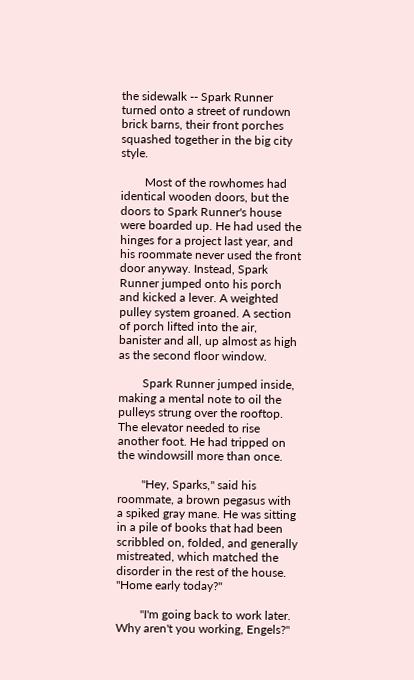the sidewalk -- Spark Runner turned onto a street of rundown brick barns, their front porches squashed together in the big city style.

        Most of the rowhomes had identical wooden doors, but the doors to Spark Runner's house were boarded up. He had used the hinges for a project last year, and his roommate never used the front door anyway. Instead, Spark Runner jumped onto his porch and kicked a lever. A weighted pulley system groaned. A section of porch lifted into the air, banister and all, up almost as high as the second floor window.

        Spark Runner jumped inside, making a mental note to oil the pulleys strung over the rooftop. The elevator needed to rise another foot. He had tripped on the windowsill more than once.

        "Hey, Sparks," said his roommate, a brown pegasus with a spiked gray mane. He was sitting in a pile of books that had been scribbled on, folded, and generally mistreated, which matched the disorder in the rest of the house. "Home early today?"

        "I'm going back to work later. Why aren't you working, Engels?"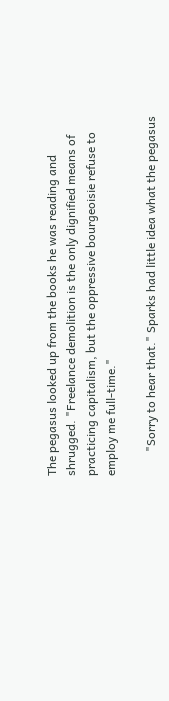The pegasus looked up from the books he was reading and shrugged. "Freelance demolition is the only dignified means of practicing capitalism, but the oppressive bourgeoisie refuse to employ me full-time."

        "Sorry to hear that." Sparks had little idea what the pegasus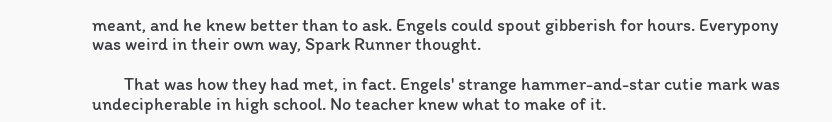meant, and he knew better than to ask. Engels could spout gibberish for hours. Everypony was weird in their own way, Spark Runner thought.

        That was how they had met, in fact. Engels' strange hammer-and-star cutie mark was undecipherable in high school. No teacher knew what to make of it.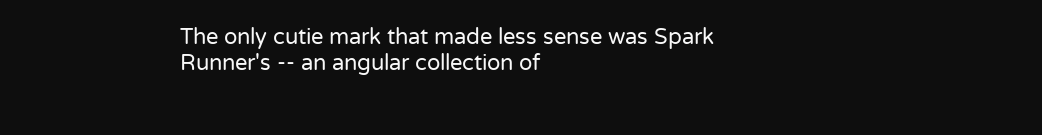The only cutie mark that made less sense was Spark Runner's -- an angular collection of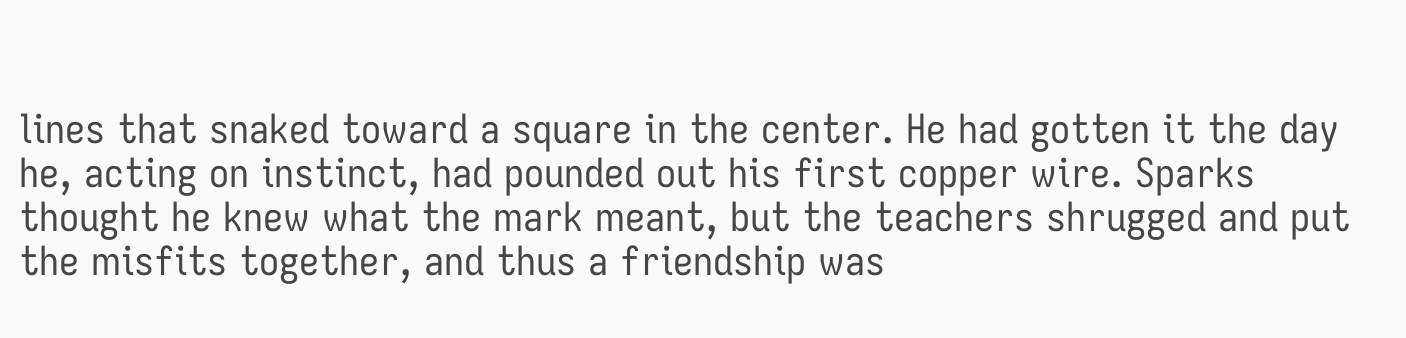lines that snaked toward a square in the center. He had gotten it the day he, acting on instinct, had pounded out his first copper wire. Sparks thought he knew what the mark meant, but the teachers shrugged and put the misfits together, and thus a friendship was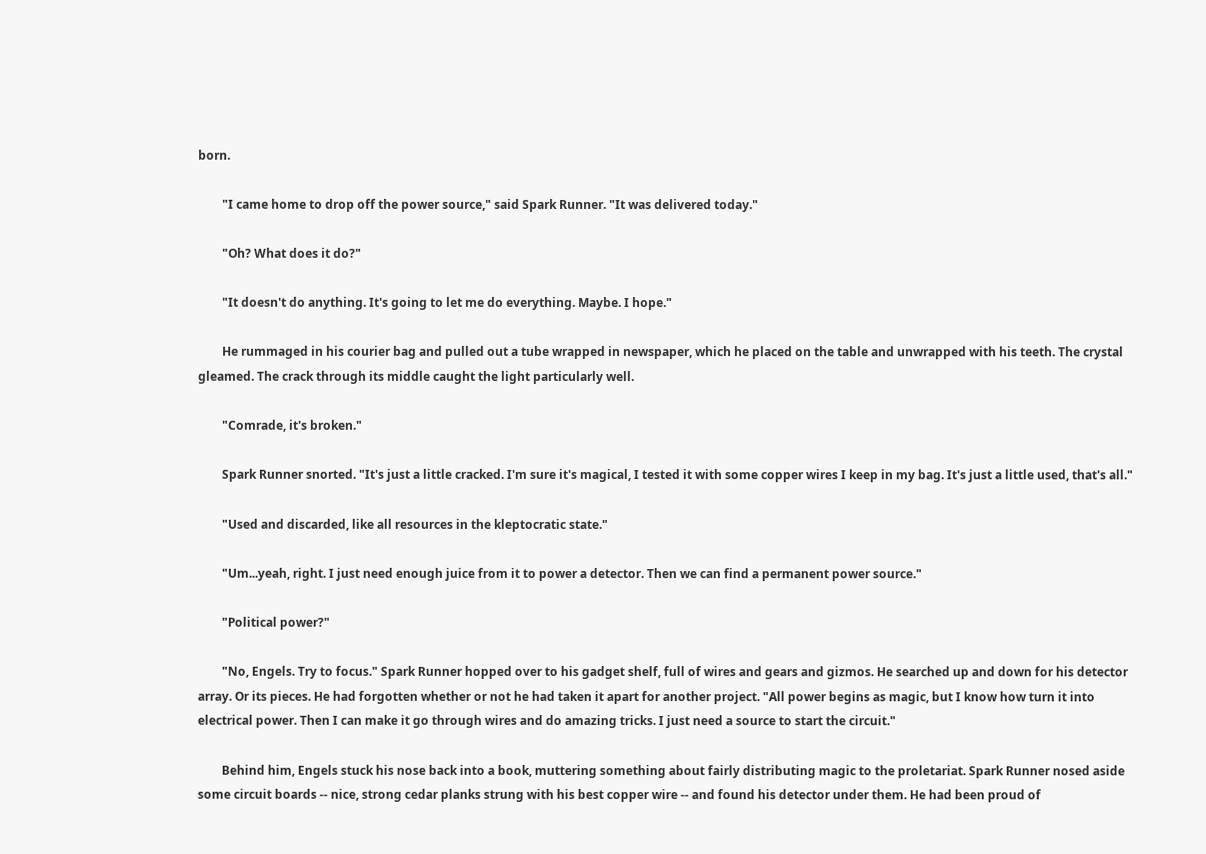born.

        "I came home to drop off the power source," said Spark Runner. "It was delivered today."

        "Oh? What does it do?"

        "It doesn't do anything. It's going to let me do everything. Maybe. I hope."

        He rummaged in his courier bag and pulled out a tube wrapped in newspaper, which he placed on the table and unwrapped with his teeth. The crystal gleamed. The crack through its middle caught the light particularly well.

        "Comrade, it's broken."

        Spark Runner snorted. "It's just a little cracked. I'm sure it's magical, I tested it with some copper wires I keep in my bag. It's just a little used, that's all."

        "Used and discarded, like all resources in the kleptocratic state."

        "Um...yeah, right. I just need enough juice from it to power a detector. Then we can find a permanent power source."

        "Political power?"

        "No, Engels. Try to focus." Spark Runner hopped over to his gadget shelf, full of wires and gears and gizmos. He searched up and down for his detector array. Or its pieces. He had forgotten whether or not he had taken it apart for another project. "All power begins as magic, but I know how turn it into electrical power. Then I can make it go through wires and do amazing tricks. I just need a source to start the circuit."

        Behind him, Engels stuck his nose back into a book, muttering something about fairly distributing magic to the proletariat. Spark Runner nosed aside some circuit boards -- nice, strong cedar planks strung with his best copper wire -- and found his detector under them. He had been proud of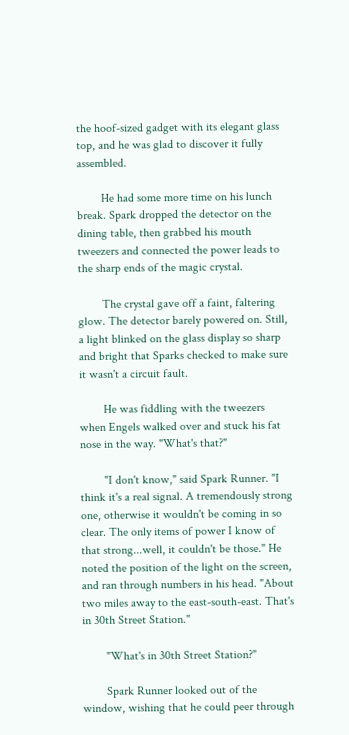the hoof-sized gadget with its elegant glass top, and he was glad to discover it fully assembled.

        He had some more time on his lunch break. Spark dropped the detector on the dining table, then grabbed his mouth tweezers and connected the power leads to the sharp ends of the magic crystal.

        The crystal gave off a faint, faltering glow. The detector barely powered on. Still, a light blinked on the glass display so sharp and bright that Sparks checked to make sure it wasn't a circuit fault.

        He was fiddling with the tweezers when Engels walked over and stuck his fat nose in the way. "What's that?"

        "I don't know," said Spark Runner. "I think it's a real signal. A tremendously strong one, otherwise it wouldn't be coming in so clear. The only items of power I know of that strong...well, it couldn't be those." He noted the position of the light on the screen, and ran through numbers in his head. "About two miles away to the east-south-east. That's in 30th Street Station."

        "What's in 30th Street Station?"

        Spark Runner looked out of the window, wishing that he could peer through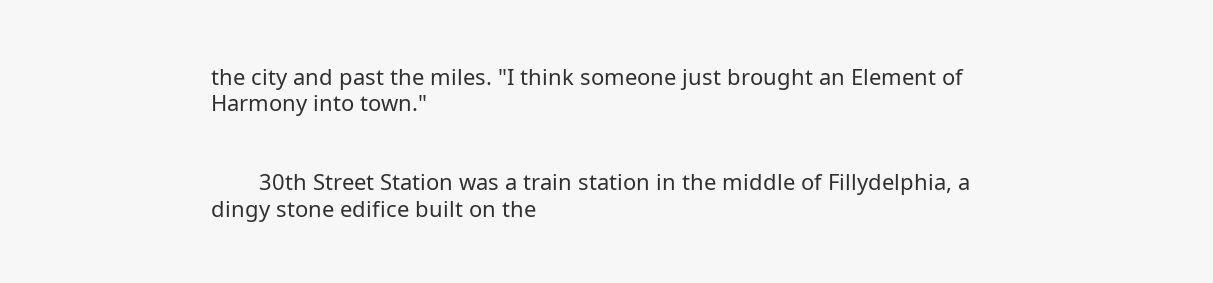the city and past the miles. "I think someone just brought an Element of Harmony into town."


        30th Street Station was a train station in the middle of Fillydelphia, a dingy stone edifice built on the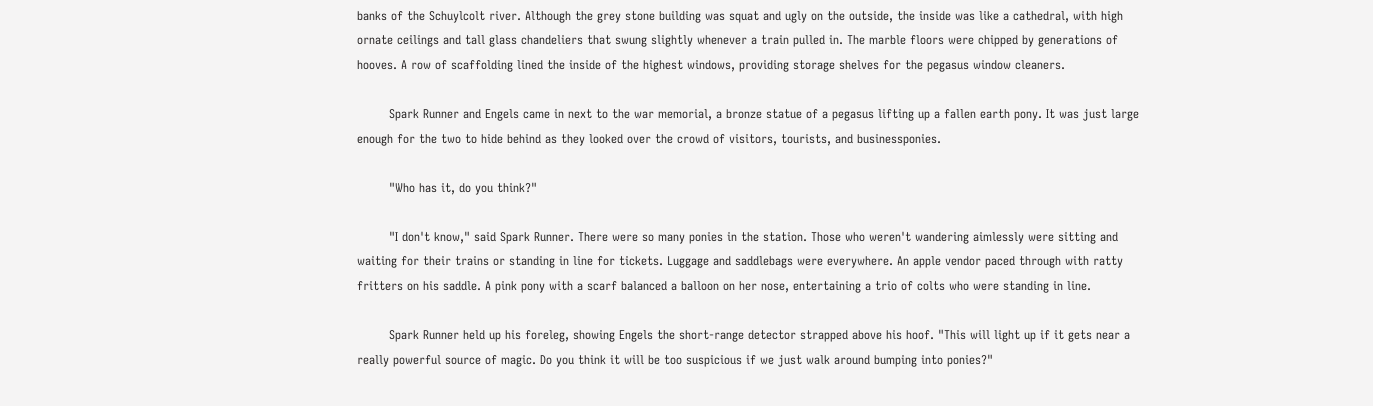banks of the Schuylcolt river. Although the grey stone building was squat and ugly on the outside, the inside was like a cathedral, with high ornate ceilings and tall glass chandeliers that swung slightly whenever a train pulled in. The marble floors were chipped by generations of hooves. A row of scaffolding lined the inside of the highest windows, providing storage shelves for the pegasus window cleaners.

        Spark Runner and Engels came in next to the war memorial, a bronze statue of a pegasus lifting up a fallen earth pony. It was just large enough for the two to hide behind as they looked over the crowd of visitors, tourists, and businessponies.

        "Who has it, do you think?"

        "I don't know," said Spark Runner. There were so many ponies in the station. Those who weren't wandering aimlessly were sitting and waiting for their trains or standing in line for tickets. Luggage and saddlebags were everywhere. An apple vendor paced through with ratty fritters on his saddle. A pink pony with a scarf balanced a balloon on her nose, entertaining a trio of colts who were standing in line.

        Spark Runner held up his foreleg, showing Engels the short-range detector strapped above his hoof. "This will light up if it gets near a really powerful source of magic. Do you think it will be too suspicious if we just walk around bumping into ponies?"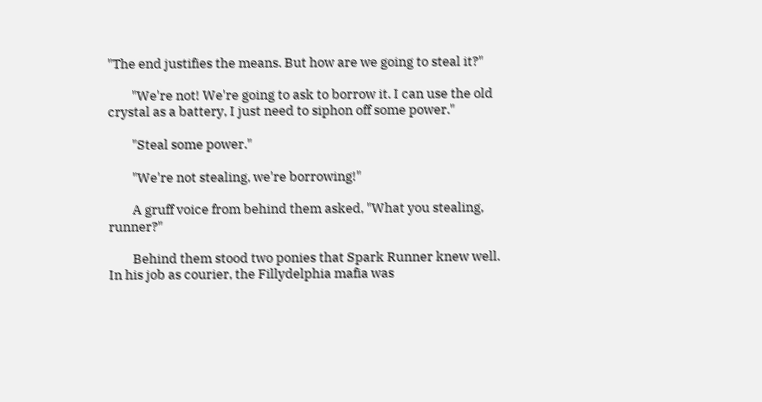"The end justifies the means. But how are we going to steal it?"

        "We're not! We're going to ask to borrow it. I can use the old crystal as a battery, I just need to siphon off some power."

        "Steal some power."

        "We're not stealing, we're borrowing!"

        A gruff voice from behind them asked, "What you stealing, runner?"

        Behind them stood two ponies that Spark Runner knew well. In his job as courier, the Fillydelphia mafia was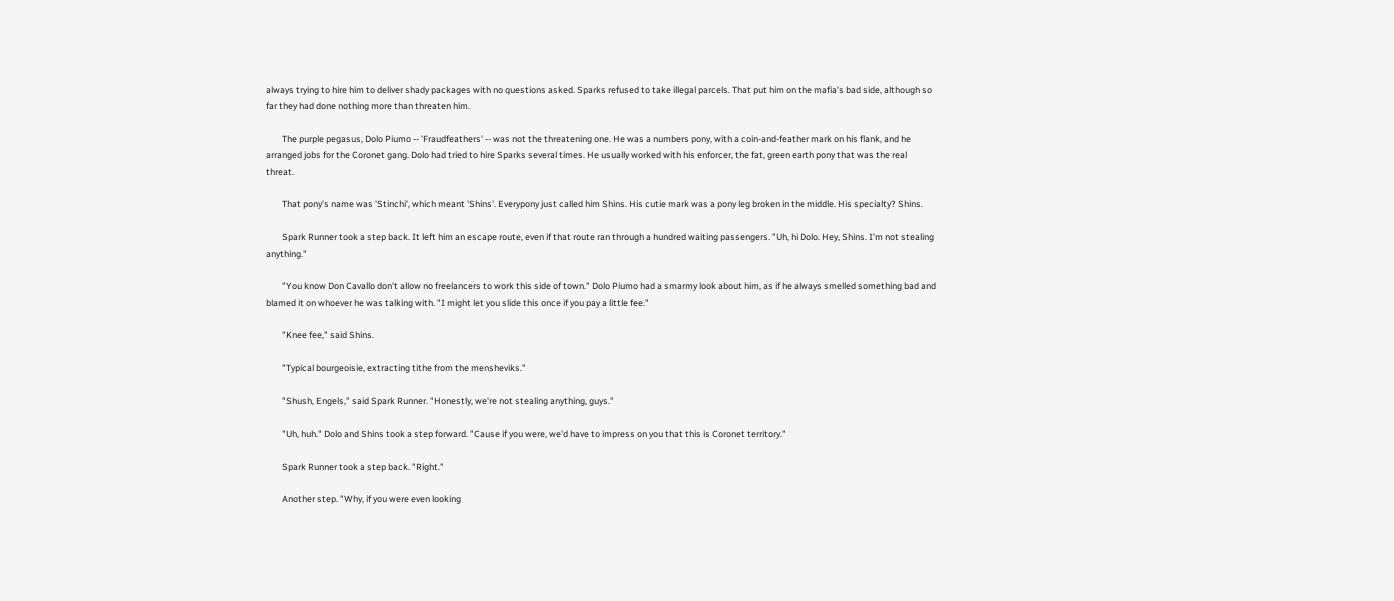always trying to hire him to deliver shady packages with no questions asked. Sparks refused to take illegal parcels. That put him on the mafia's bad side, although so far they had done nothing more than threaten him.

        The purple pegasus, Dolo Piumo -- 'Fraudfeathers' -- was not the threatening one. He was a numbers pony, with a coin-and-feather mark on his flank, and he arranged jobs for the Coronet gang. Dolo had tried to hire Sparks several times. He usually worked with his enforcer, the fat, green earth pony that was the real threat.

        That pony's name was 'Stinchi', which meant 'Shins'. Everypony just called him Shins. His cutie mark was a pony leg broken in the middle. His specialty? Shins.

        Spark Runner took a step back. It left him an escape route, even if that route ran through a hundred waiting passengers. "Uh, hi Dolo. Hey, Shins. I'm not stealing anything."

        "You know Don Cavallo don't allow no freelancers to work this side of town." Dolo Piumo had a smarmy look about him, as if he always smelled something bad and blamed it on whoever he was talking with. "I might let you slide this once if you pay a little fee."

        "Knee fee," said Shins.

        "Typical bourgeoisie, extracting tithe from the mensheviks."

        "Shush, Engels," said Spark Runner. "Honestly, we're not stealing anything, guys."

        "Uh, huh." Dolo and Shins took a step forward. "Cause if you were, we'd have to impress on you that this is Coronet territory."

        Spark Runner took a step back. "Right."

        Another step. "Why, if you were even looking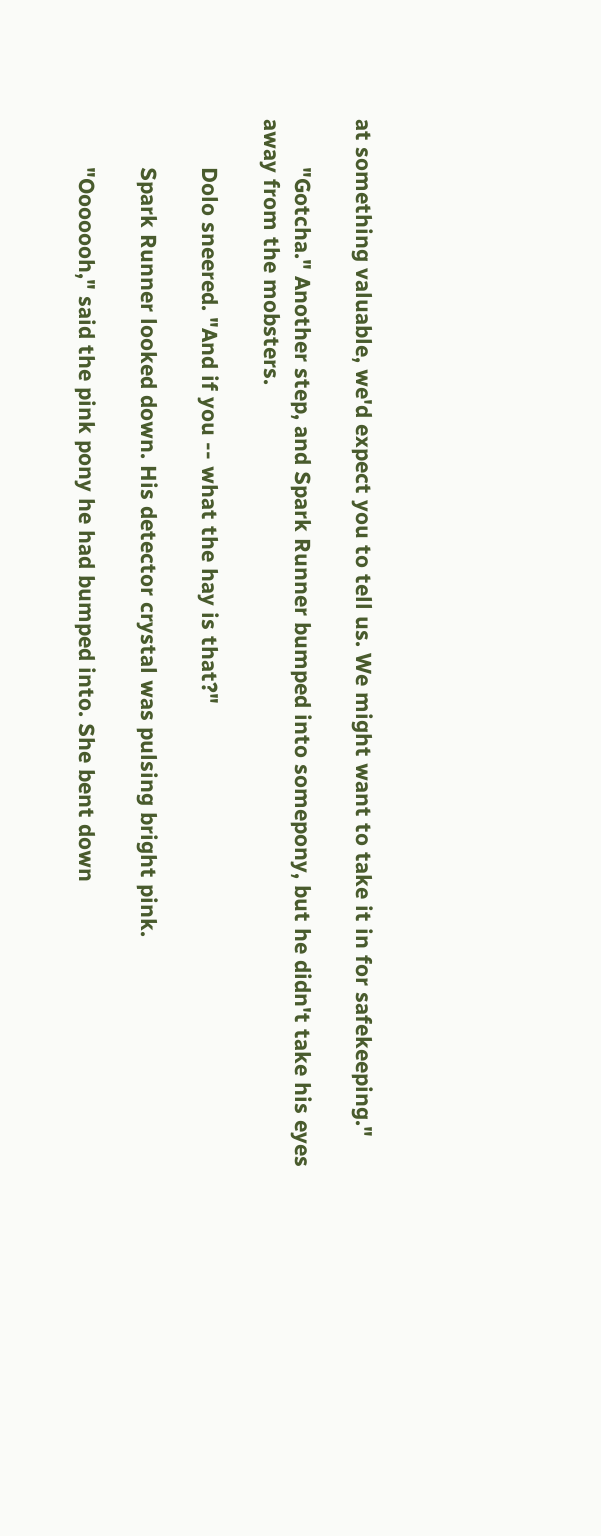at something valuable, we'd expect you to tell us. We might want to take it in for safekeeping."

        "Gotcha." Another step, and Spark Runner bumped into somepony, but he didn't take his eyes away from the mobsters.

        Dolo sneered. "And if you -- what the hay is that?"

        Spark Runner looked down. His detector crystal was pulsing bright pink.

        "Ooooooh," said the pink pony he had bumped into. She bent down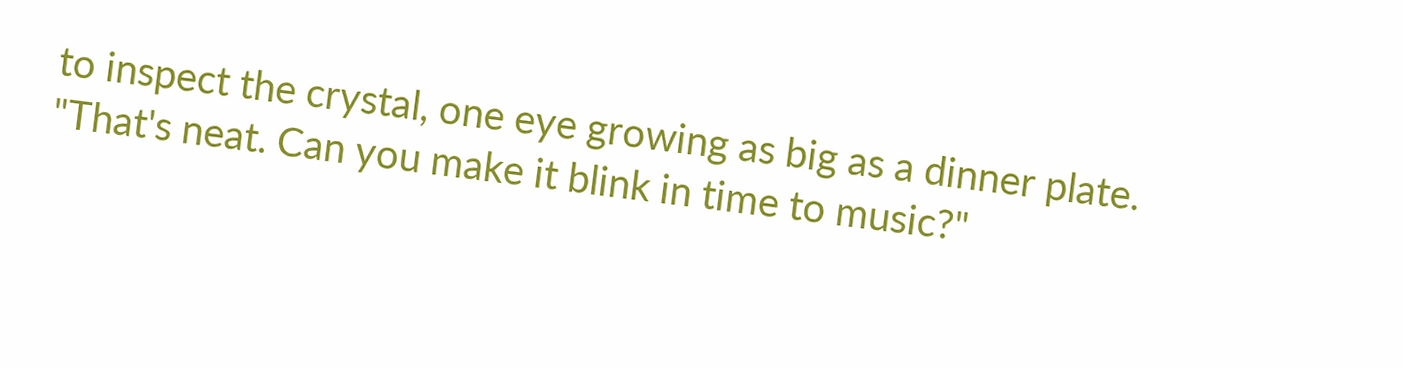to inspect the crystal, one eye growing as big as a dinner plate. "That's neat. Can you make it blink in time to music?"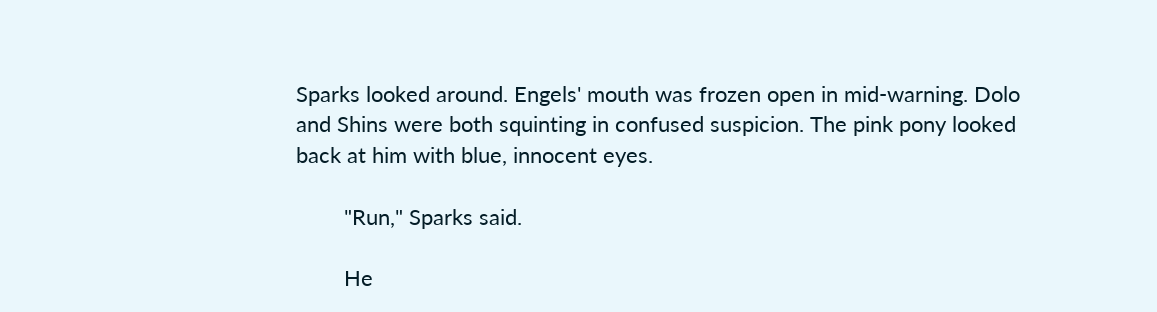Sparks looked around. Engels' mouth was frozen open in mid-warning. Dolo and Shins were both squinting in confused suspicion. The pink pony looked back at him with blue, innocent eyes.

        "Run," Sparks said.

        He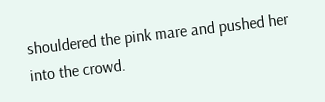shouldered the pink mare and pushed her into the crowd.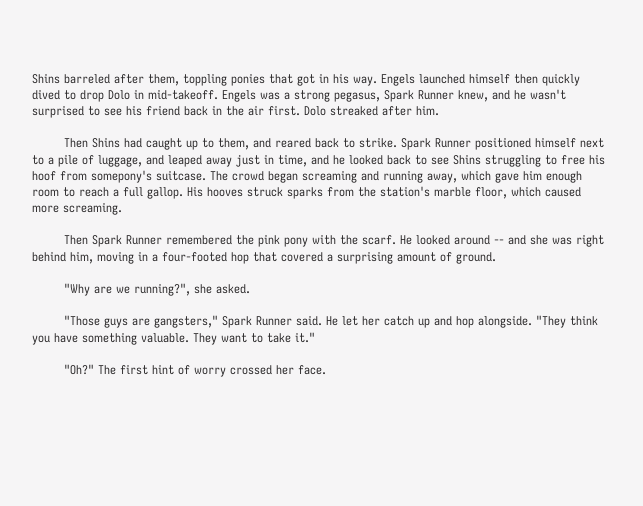Shins barreled after them, toppling ponies that got in his way. Engels launched himself then quickly dived to drop Dolo in mid-takeoff. Engels was a strong pegasus, Spark Runner knew, and he wasn't surprised to see his friend back in the air first. Dolo streaked after him.

        Then Shins had caught up to them, and reared back to strike. Spark Runner positioned himself next to a pile of luggage, and leaped away just in time, and he looked back to see Shins struggling to free his hoof from somepony's suitcase. The crowd began screaming and running away, which gave him enough room to reach a full gallop. His hooves struck sparks from the station's marble floor, which caused more screaming.

        Then Spark Runner remembered the pink pony with the scarf. He looked around -- and she was right behind him, moving in a four-footed hop that covered a surprising amount of ground.

        "Why are we running?", she asked.

        "Those guys are gangsters," Spark Runner said. He let her catch up and hop alongside. "They think you have something valuable. They want to take it."

        "Oh?" The first hint of worry crossed her face.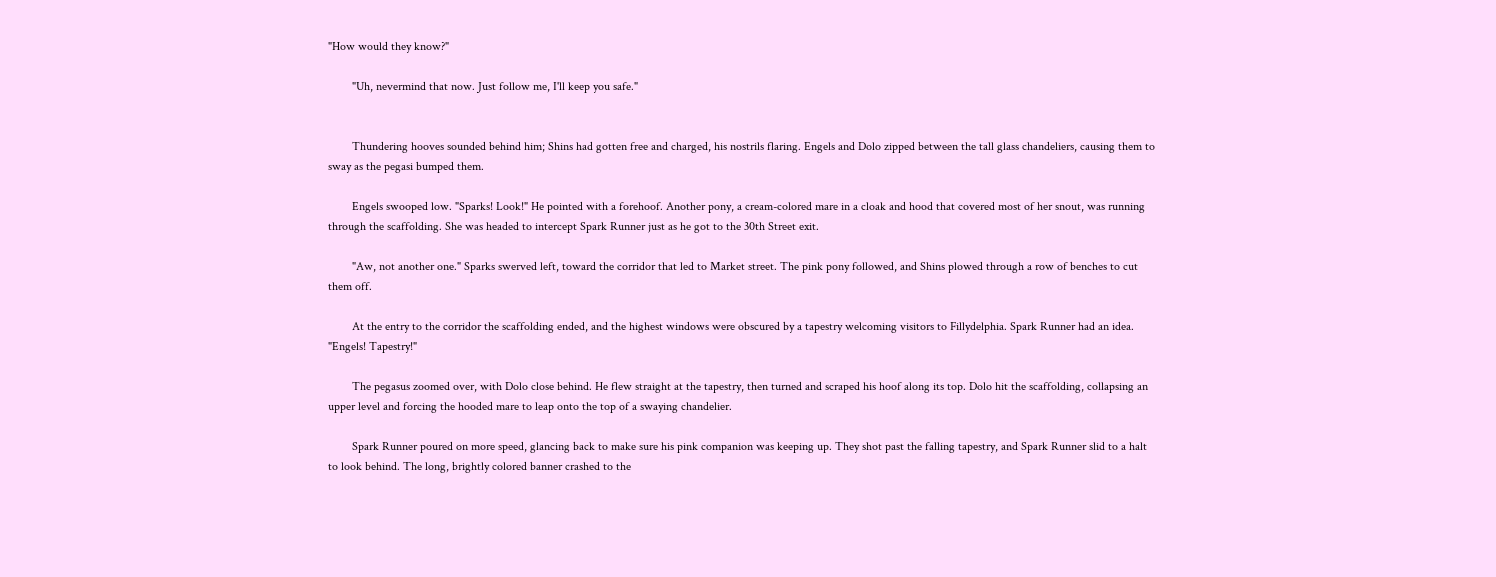"How would they know?"

        "Uh, nevermind that now. Just follow me, I'll keep you safe."


        Thundering hooves sounded behind him; Shins had gotten free and charged, his nostrils flaring. Engels and Dolo zipped between the tall glass chandeliers, causing them to sway as the pegasi bumped them.

        Engels swooped low. "Sparks! Look!" He pointed with a forehoof. Another pony, a cream-colored mare in a cloak and hood that covered most of her snout, was running through the scaffolding. She was headed to intercept Spark Runner just as he got to the 30th Street exit.

        "Aw, not another one." Sparks swerved left, toward the corridor that led to Market street. The pink pony followed, and Shins plowed through a row of benches to cut them off.

        At the entry to the corridor the scaffolding ended, and the highest windows were obscured by a tapestry welcoming visitors to Fillydelphia. Spark Runner had an idea. "Engels! Tapestry!"

        The pegasus zoomed over, with Dolo close behind. He flew straight at the tapestry, then turned and scraped his hoof along its top. Dolo hit the scaffolding, collapsing an upper level and forcing the hooded mare to leap onto the top of a swaying chandelier.

        Spark Runner poured on more speed, glancing back to make sure his pink companion was keeping up. They shot past the falling tapestry, and Spark Runner slid to a halt to look behind. The long, brightly colored banner crashed to the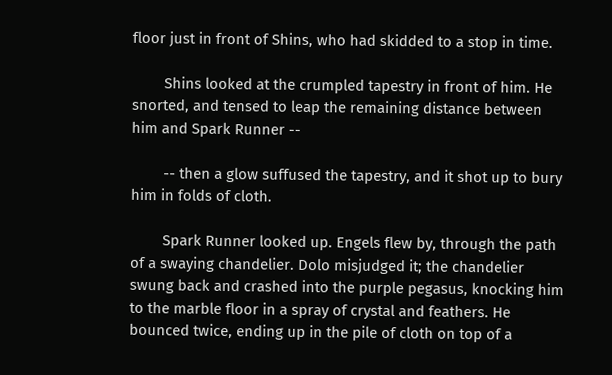floor just in front of Shins, who had skidded to a stop in time.

        Shins looked at the crumpled tapestry in front of him. He snorted, and tensed to leap the remaining distance between him and Spark Runner --

        -- then a glow suffused the tapestry, and it shot up to bury him in folds of cloth.

        Spark Runner looked up. Engels flew by, through the path of a swaying chandelier. Dolo misjudged it; the chandelier swung back and crashed into the purple pegasus, knocking him to the marble floor in a spray of crystal and feathers. He bounced twice, ending up in the pile of cloth on top of a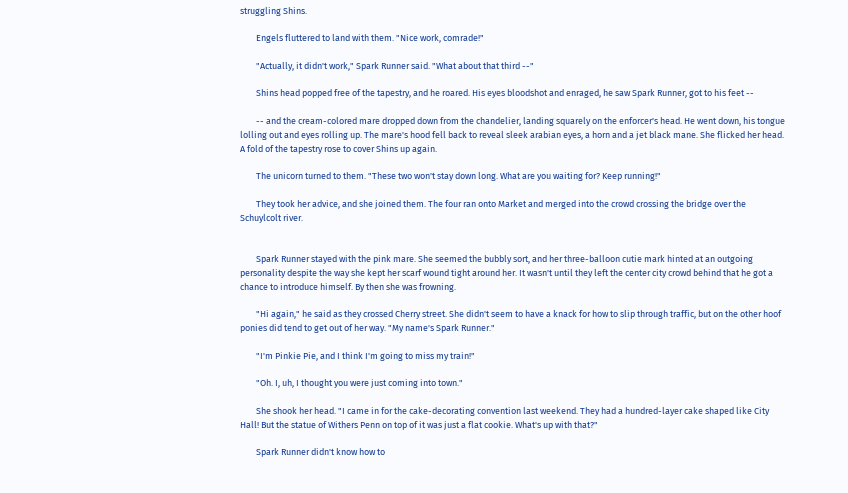struggling Shins.

        Engels fluttered to land with them. "Nice work, comrade!"

        "Actually, it didn't work," Spark Runner said. "What about that third --"

        Shins head popped free of the tapestry, and he roared. His eyes bloodshot and enraged, he saw Spark Runner, got to his feet --

        -- and the cream-colored mare dropped down from the chandelier, landing squarely on the enforcer's head. He went down, his tongue lolling out and eyes rolling up. The mare's hood fell back to reveal sleek arabian eyes, a horn and a jet black mane. She flicked her head. A fold of the tapestry rose to cover Shins up again.

        The unicorn turned to them. "These two won't stay down long. What are you waiting for? Keep running!"

        They took her advice, and she joined them. The four ran onto Market and merged into the crowd crossing the bridge over the Schuylcolt river.


        Spark Runner stayed with the pink mare. She seemed the bubbly sort, and her three-balloon cutie mark hinted at an outgoing personality despite the way she kept her scarf wound tight around her. It wasn't until they left the center city crowd behind that he got a chance to introduce himself. By then she was frowning.

        "Hi again," he said as they crossed Cherry street. She didn't seem to have a knack for how to slip through traffic, but on the other hoof ponies did tend to get out of her way. "My name's Spark Runner."

        "I'm Pinkie Pie, and I think I'm going to miss my train!"

        "Oh. I, uh, I thought you were just coming into town."

        She shook her head. "I came in for the cake-decorating convention last weekend. They had a hundred-layer cake shaped like City Hall! But the statue of Withers Penn on top of it was just a flat cookie. What's up with that?"

        Spark Runner didn't know how to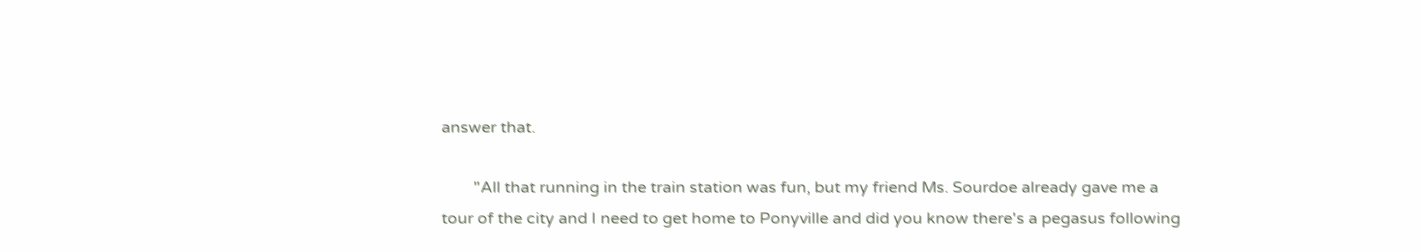answer that.

        "All that running in the train station was fun, but my friend Ms. Sourdoe already gave me a tour of the city and I need to get home to Ponyville and did you know there's a pegasus following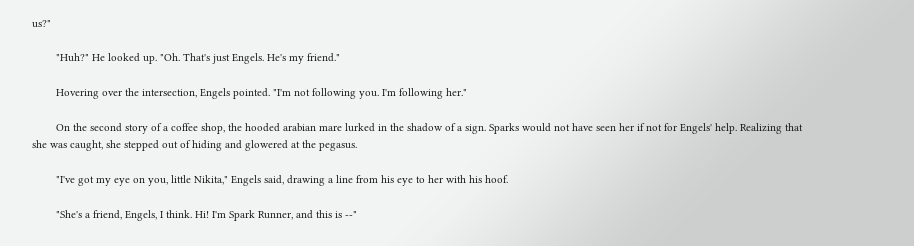us?"

        "Huh?" He looked up. "Oh. That's just Engels. He's my friend."

        Hovering over the intersection, Engels pointed. "I'm not following you. I'm following her."

        On the second story of a coffee shop, the hooded arabian mare lurked in the shadow of a sign. Sparks would not have seen her if not for Engels' help. Realizing that she was caught, she stepped out of hiding and glowered at the pegasus.

        "I've got my eye on you, little Nikita," Engels said, drawing a line from his eye to her with his hoof.

        "She's a friend, Engels, I think. Hi! I'm Spark Runner, and this is --"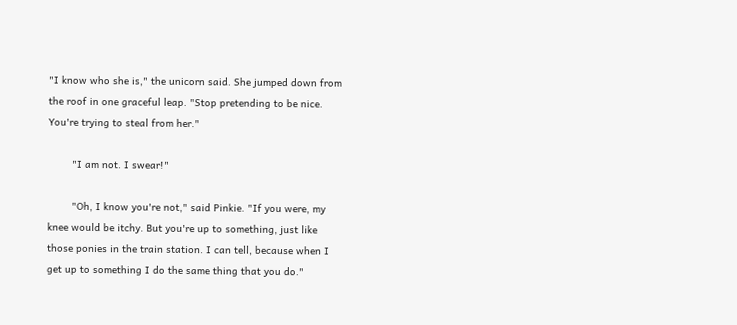"I know who she is," the unicorn said. She jumped down from the roof in one graceful leap. "Stop pretending to be nice. You're trying to steal from her."

        "I am not. I swear!"

        "Oh, I know you're not," said Pinkie. "If you were, my knee would be itchy. But you're up to something, just like those ponies in the train station. I can tell, because when I get up to something I do the same thing that you do."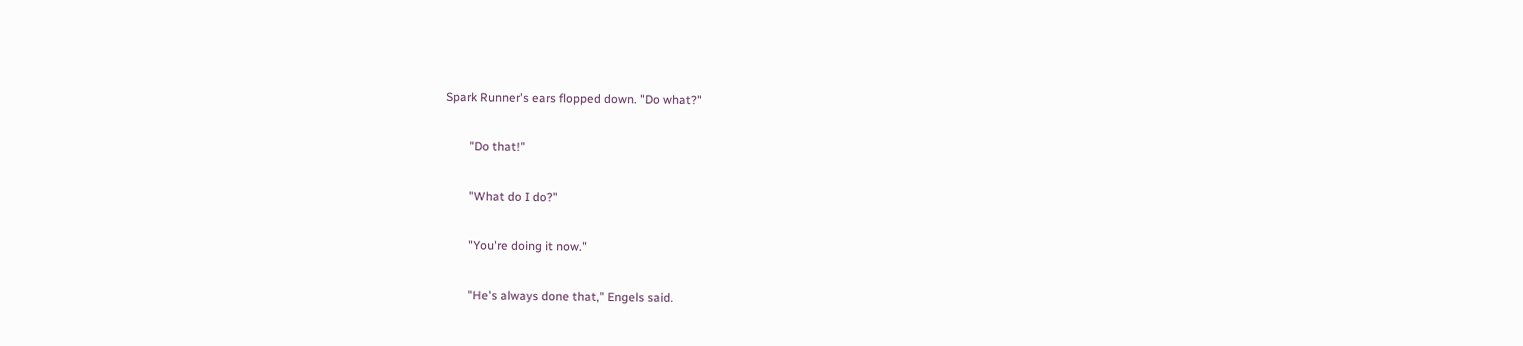Spark Runner's ears flopped down. "Do what?"

        "Do that!"

        "What do I do?"

        "You're doing it now."

        "He's always done that," Engels said.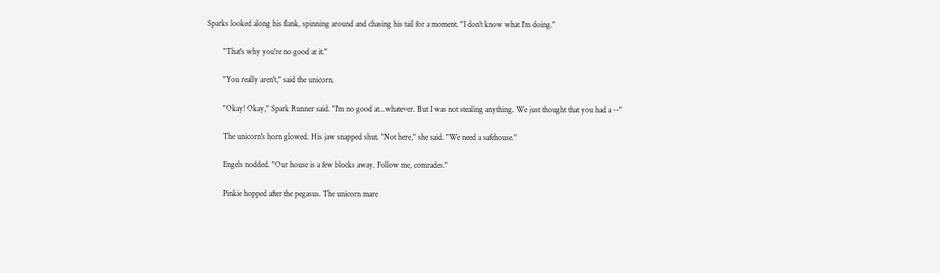Sparks looked along his flank, spinning around and chasing his tail for a moment. "I don't know what I'm doing."

        "That's why you're no good at it."

        "You really aren't," said the unicorn.

        "Okay! Okay," Spark Runner said. "I'm no good at...whatever. But I was not stealing anything. We just thought that you had a --"

        The unicorn's horn glowed. His jaw snapped shut. "Not here," she said. "We need a safehouse."

        Engels nodded. "Our house is a few blocks away. Follow me, comrades."

        Pinkie hopped after the pegasus. The unicorn mare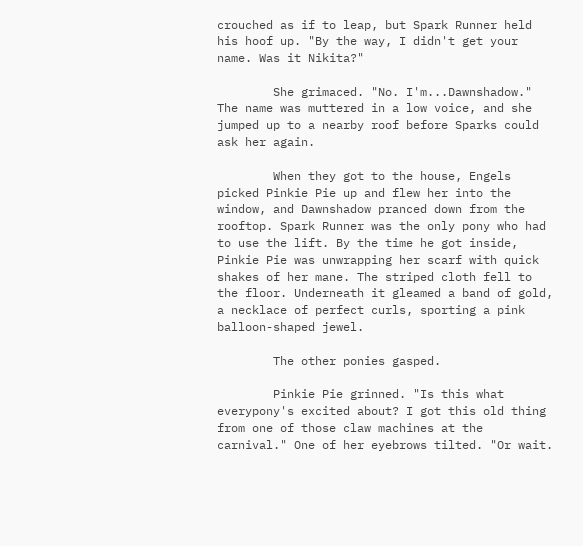crouched as if to leap, but Spark Runner held his hoof up. "By the way, I didn't get your name. Was it Nikita?"

        She grimaced. "No. I'm...Dawnshadow." The name was muttered in a low voice, and she jumped up to a nearby roof before Sparks could ask her again.

        When they got to the house, Engels picked Pinkie Pie up and flew her into the window, and Dawnshadow pranced down from the rooftop. Spark Runner was the only pony who had to use the lift. By the time he got inside, Pinkie Pie was unwrapping her scarf with quick shakes of her mane. The striped cloth fell to the floor. Underneath it gleamed a band of gold, a necklace of perfect curls, sporting a pink balloon-shaped jewel.

        The other ponies gasped.

        Pinkie Pie grinned. "Is this what everypony's excited about? I got this old thing from one of those claw machines at the carnival." One of her eyebrows tilted. "Or wait.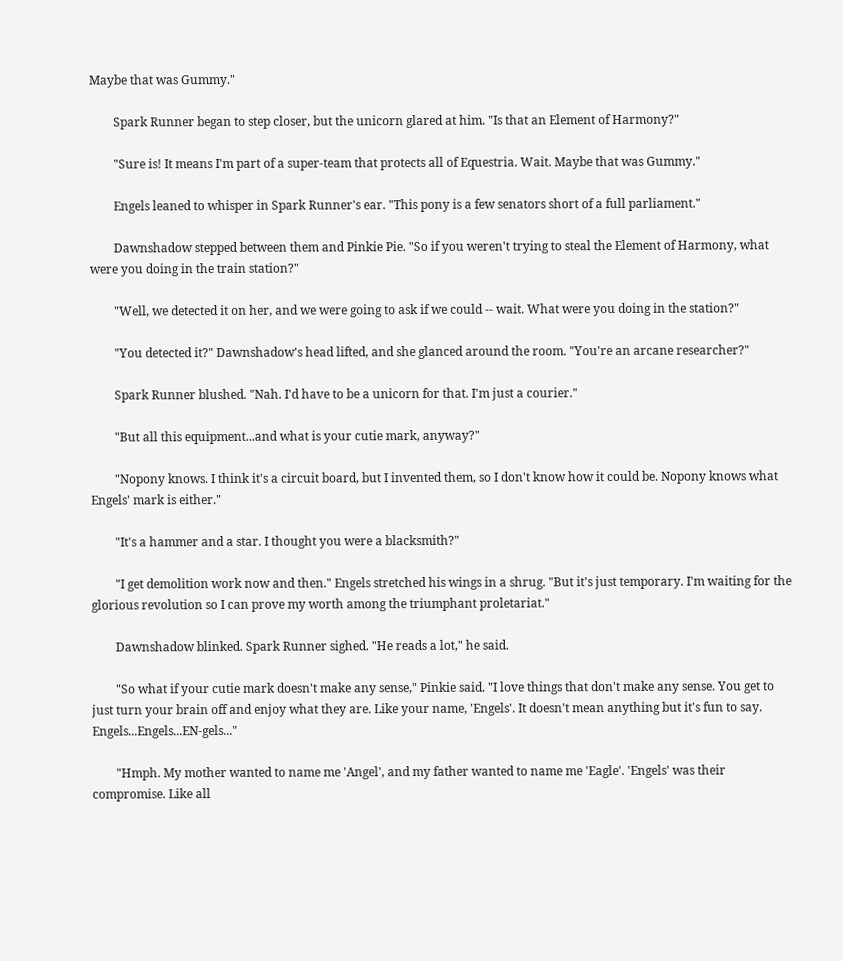Maybe that was Gummy."

        Spark Runner began to step closer, but the unicorn glared at him. "Is that an Element of Harmony?"

        "Sure is! It means I'm part of a super-team that protects all of Equestria. Wait. Maybe that was Gummy."

        Engels leaned to whisper in Spark Runner's ear. "This pony is a few senators short of a full parliament."

        Dawnshadow stepped between them and Pinkie Pie. "So if you weren't trying to steal the Element of Harmony, what were you doing in the train station?"

        "Well, we detected it on her, and we were going to ask if we could -- wait. What were you doing in the station?"

        "You detected it?" Dawnshadow's head lifted, and she glanced around the room. "You're an arcane researcher?"

        Spark Runner blushed. "Nah. I'd have to be a unicorn for that. I'm just a courier."

        "But all this equipment...and what is your cutie mark, anyway?"

        "Nopony knows. I think it's a circuit board, but I invented them, so I don't know how it could be. Nopony knows what Engels' mark is either."

        "It's a hammer and a star. I thought you were a blacksmith?"

        "I get demolition work now and then." Engels stretched his wings in a shrug. "But it's just temporary. I'm waiting for the glorious revolution so I can prove my worth among the triumphant proletariat."

        Dawnshadow blinked. Spark Runner sighed. "He reads a lot," he said.

        "So what if your cutie mark doesn't make any sense," Pinkie said. "I love things that don't make any sense. You get to just turn your brain off and enjoy what they are. Like your name, 'Engels'. It doesn't mean anything but it's fun to say. Engels...Engels...EN-gels..."

        "Hmph. My mother wanted to name me 'Angel', and my father wanted to name me 'Eagle'. 'Engels' was their compromise. Like all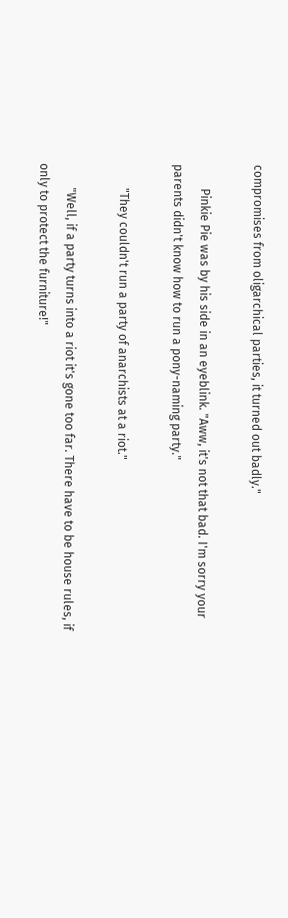compromises from oligarchical parties, it turned out badly."

        Pinkie Pie was by his side in an eyeblink. "Aww, it's not that bad. I'm sorry your parents didn't know how to run a pony-naming party."

        "They couldn't run a party of anarchists at a riot."

        "Well, if a party turns into a riot it's gone too far. There have to be house rules, if only to protect the furniture!"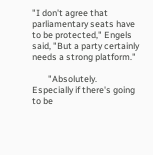"I don't agree that parliamentary seats have to be protected," Engels said, "But a party certainly needs a strong platform."

        "Absolutely. Especially if there's going to be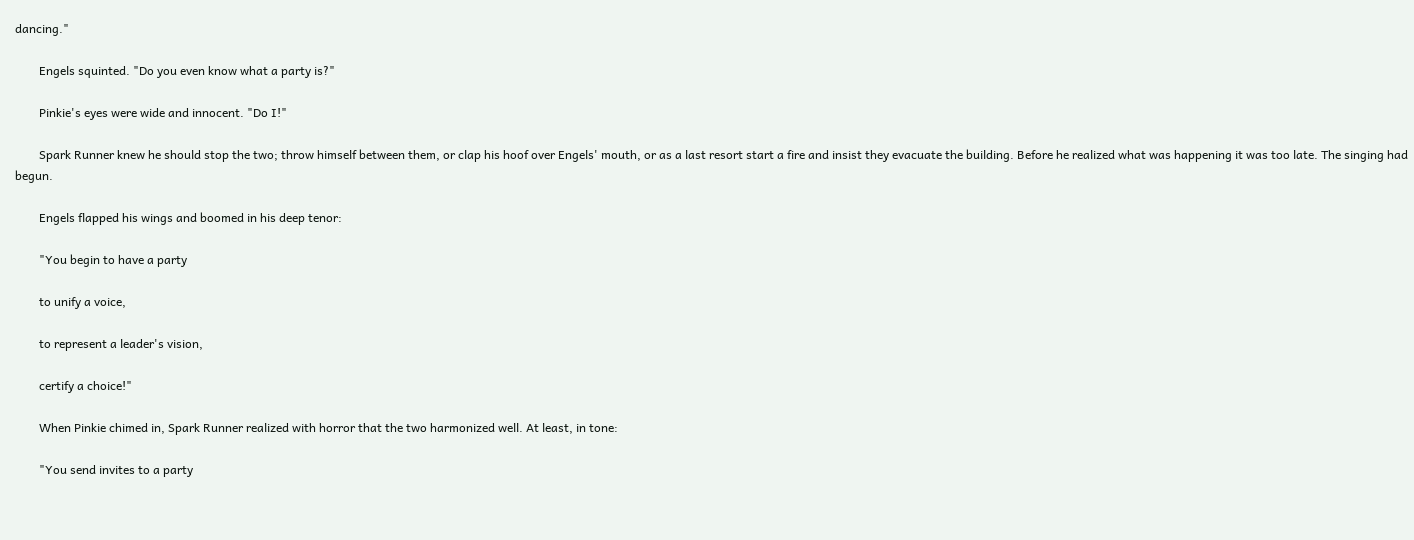dancing."

        Engels squinted. "Do you even know what a party is?"

        Pinkie's eyes were wide and innocent. "Do I!"

        Spark Runner knew he should stop the two; throw himself between them, or clap his hoof over Engels' mouth, or as a last resort start a fire and insist they evacuate the building. Before he realized what was happening it was too late. The singing had begun.

        Engels flapped his wings and boomed in his deep tenor:

        "You begin to have a party

        to unify a voice,

        to represent a leader's vision,

        certify a choice!"

        When Pinkie chimed in, Spark Runner realized with horror that the two harmonized well. At least, in tone:

        "You send invites to a party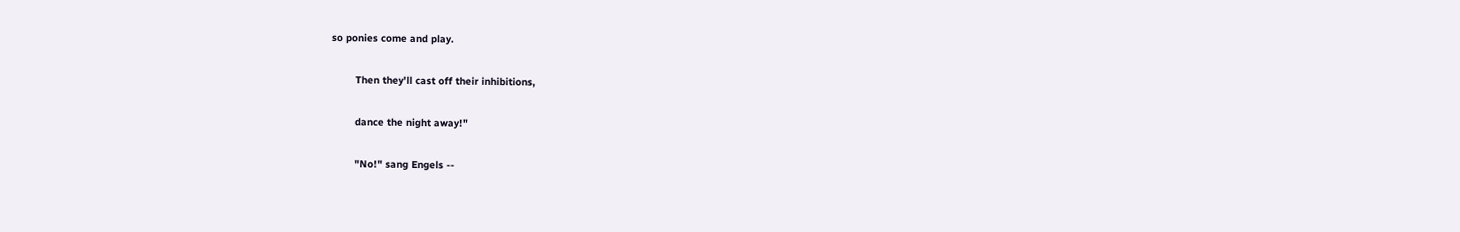so ponies come and play.

        Then they'll cast off their inhibitions,

        dance the night away!"

        "No!" sang Engels --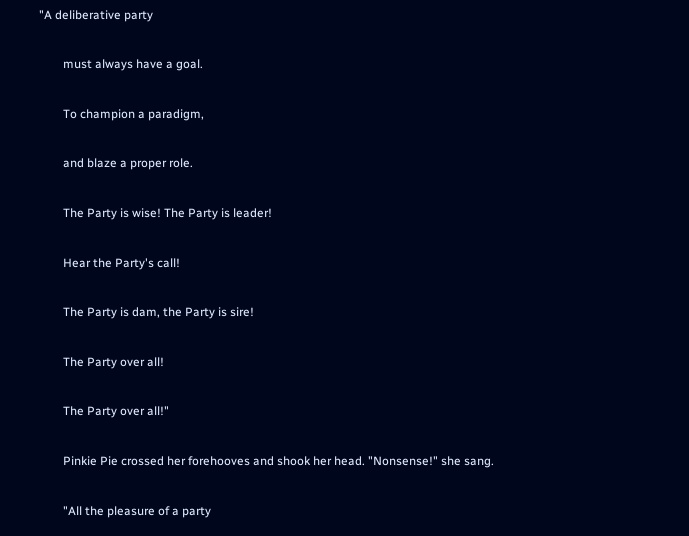"A deliberative party

        must always have a goal.

        To champion a paradigm,

        and blaze a proper role.

        The Party is wise! The Party is leader!

        Hear the Party's call!

        The Party is dam, the Party is sire!

        The Party over all!

        The Party over all!"

        Pinkie Pie crossed her forehooves and shook her head. "Nonsense!" she sang.

        "All the pleasure of a party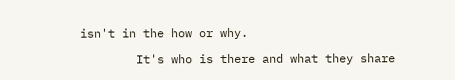isn't in the how or why.

        It's who is there and what they share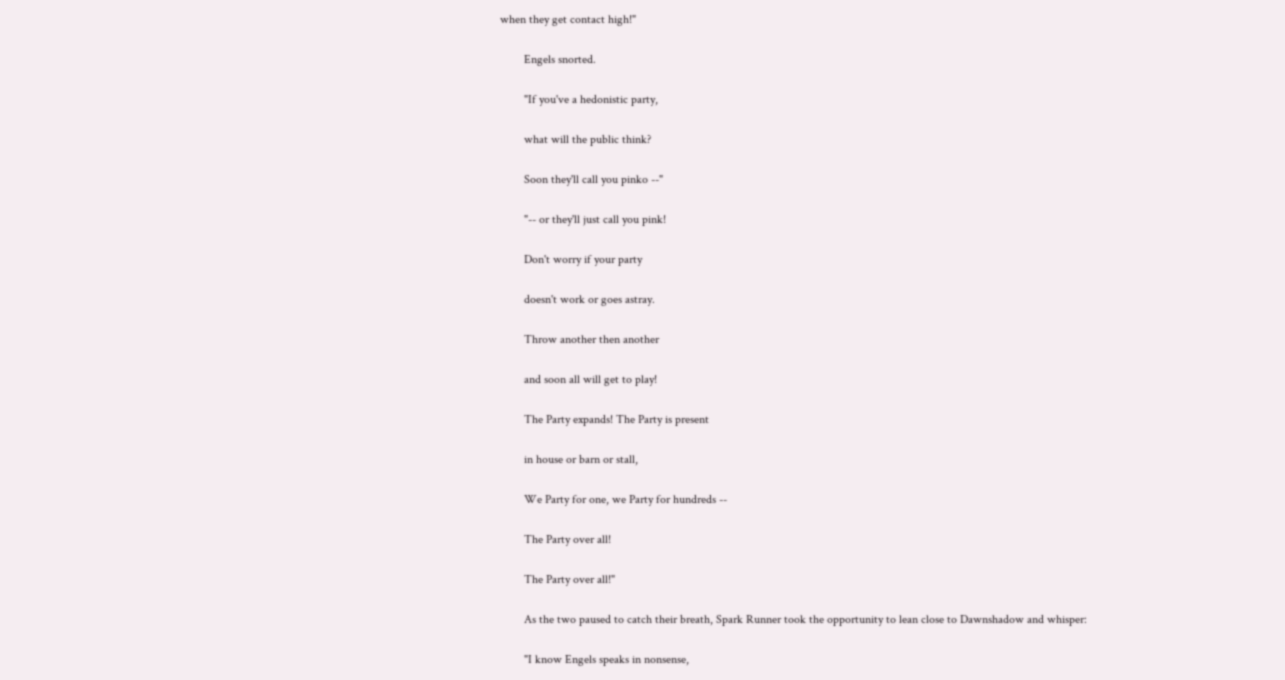when they get contact high!"

        Engels snorted.

        "If you've a hedonistic party,

        what will the public think?

        Soon they'll call you pinko --"

        "-- or they'll just call you pink!

        Don't worry if your party

        doesn't work or goes astray.

        Throw another then another

        and soon all will get to play!

        The Party expands! The Party is present

        in house or barn or stall,

        We Party for one, we Party for hundreds --

        The Party over all!

        The Party over all!"

        As the two paused to catch their breath, Spark Runner took the opportunity to lean close to Dawnshadow and whisper:

        "I know Engels speaks in nonsense,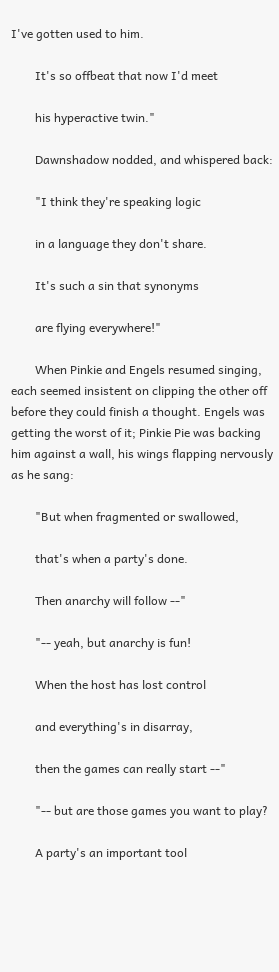I've gotten used to him.

        It's so offbeat that now I'd meet

        his hyperactive twin."

        Dawnshadow nodded, and whispered back:

        "I think they're speaking logic

        in a language they don't share.

        It's such a sin that synonyms

        are flying everywhere!"

        When Pinkie and Engels resumed singing, each seemed insistent on clipping the other off before they could finish a thought. Engels was getting the worst of it; Pinkie Pie was backing him against a wall, his wings flapping nervously as he sang:

        "But when fragmented or swallowed,

        that's when a party's done.

        Then anarchy will follow --"

        "-- yeah, but anarchy is fun!

        When the host has lost control

        and everything's in disarray,

        then the games can really start --"

        "-- but are those games you want to play?

        A party's an important tool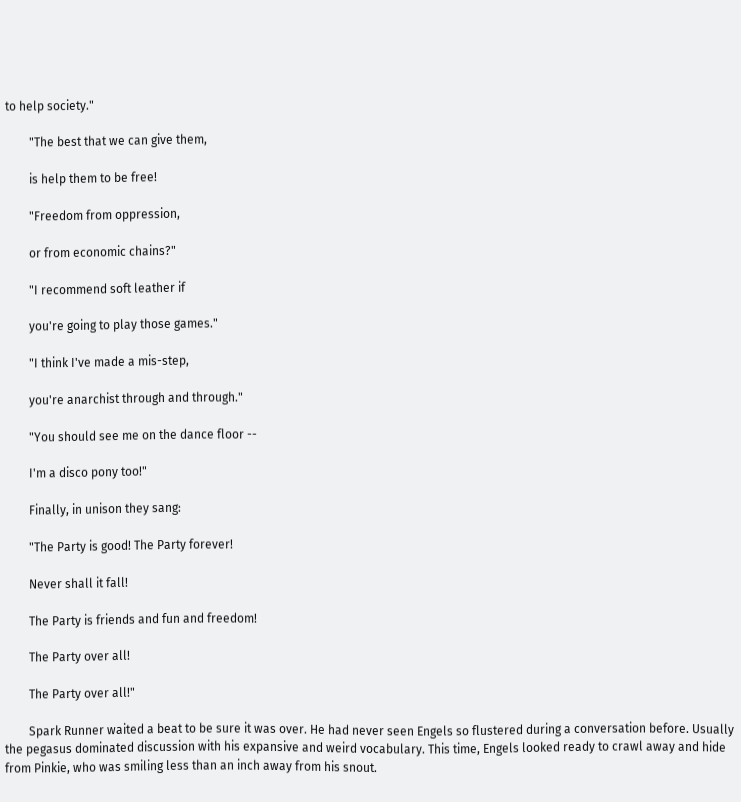to help society."

        "The best that we can give them,

        is help them to be free!

        "Freedom from oppression,

        or from economic chains?"

        "I recommend soft leather if

        you're going to play those games."

        "I think I've made a mis-step,

        you're anarchist through and through."

        "You should see me on the dance floor --

        I'm a disco pony too!"

        Finally, in unison they sang:

        "The Party is good! The Party forever!

        Never shall it fall!

        The Party is friends and fun and freedom!

        The Party over all!

        The Party over all!"

        Spark Runner waited a beat to be sure it was over. He had never seen Engels so flustered during a conversation before. Usually the pegasus dominated discussion with his expansive and weird vocabulary. This time, Engels looked ready to crawl away and hide from Pinkie, who was smiling less than an inch away from his snout.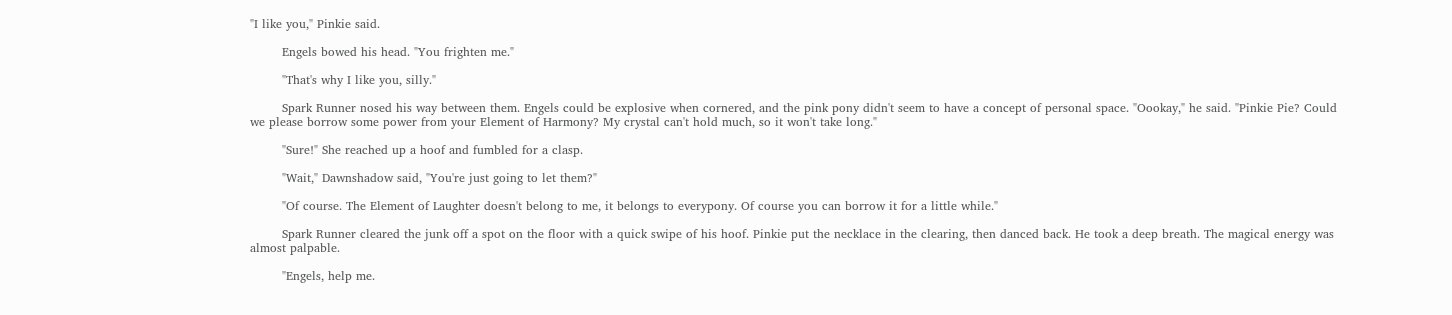"I like you," Pinkie said.

        Engels bowed his head. "You frighten me."

        "That's why I like you, silly."

        Spark Runner nosed his way between them. Engels could be explosive when cornered, and the pink pony didn't seem to have a concept of personal space. "Oookay," he said. "Pinkie Pie? Could we please borrow some power from your Element of Harmony? My crystal can't hold much, so it won't take long."

        "Sure!" She reached up a hoof and fumbled for a clasp.

        "Wait," Dawnshadow said, "You're just going to let them?"

        "Of course. The Element of Laughter doesn't belong to me, it belongs to everypony. Of course you can borrow it for a little while."

        Spark Runner cleared the junk off a spot on the floor with a quick swipe of his hoof. Pinkie put the necklace in the clearing, then danced back. He took a deep breath. The magical energy was almost palpable.

        "Engels, help me.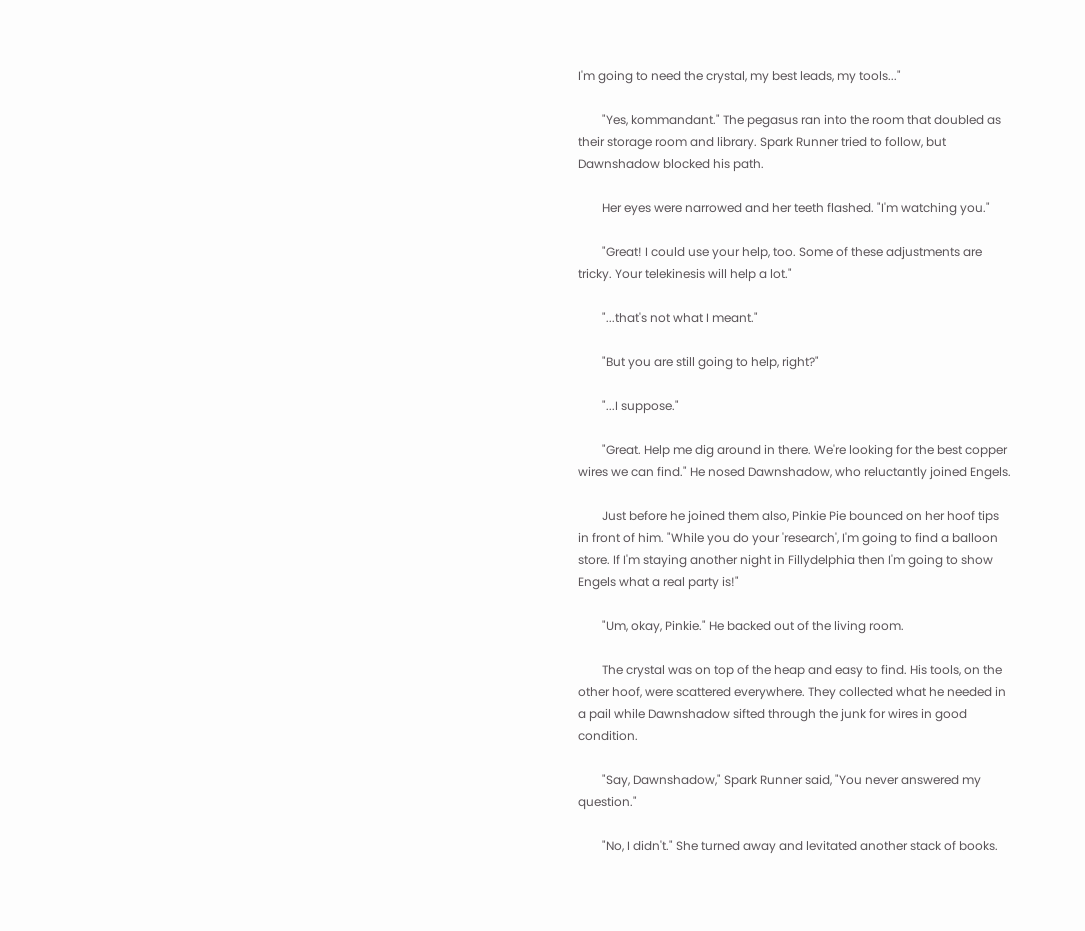I'm going to need the crystal, my best leads, my tools..."

        "Yes, kommandant." The pegasus ran into the room that doubled as their storage room and library. Spark Runner tried to follow, but Dawnshadow blocked his path.

        Her eyes were narrowed and her teeth flashed. "I'm watching you."

        "Great! I could use your help, too. Some of these adjustments are tricky. Your telekinesis will help a lot."

        "...that's not what I meant."

        "But you are still going to help, right?"

        "...I suppose."

        "Great. Help me dig around in there. We're looking for the best copper wires we can find." He nosed Dawnshadow, who reluctantly joined Engels.

        Just before he joined them also, Pinkie Pie bounced on her hoof tips in front of him. "While you do your 'research', I'm going to find a balloon store. If I'm staying another night in Fillydelphia then I'm going to show Engels what a real party is!"

        "Um, okay, Pinkie." He backed out of the living room.

        The crystal was on top of the heap and easy to find. His tools, on the other hoof, were scattered everywhere. They collected what he needed in a pail while Dawnshadow sifted through the junk for wires in good condition.

        "Say, Dawnshadow," Spark Runner said, "You never answered my question."

        "No, I didn't." She turned away and levitated another stack of books.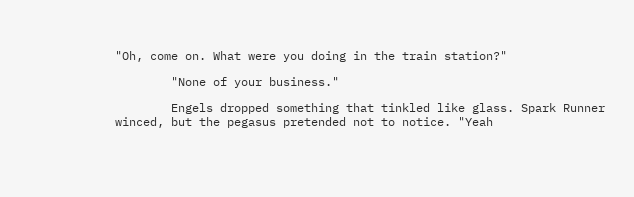"Oh, come on. What were you doing in the train station?"

        "None of your business."

        Engels dropped something that tinkled like glass. Spark Runner winced, but the pegasus pretended not to notice. "Yeah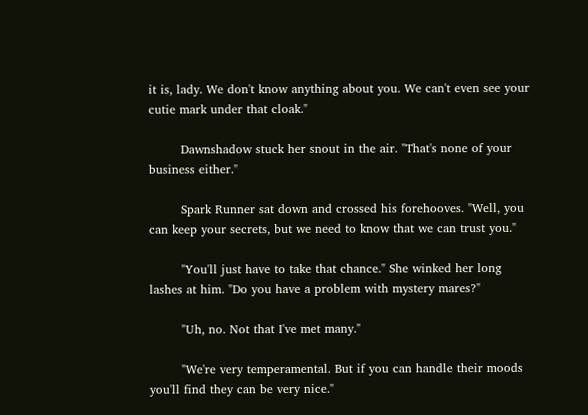it is, lady. We don't know anything about you. We can't even see your cutie mark under that cloak."

        Dawnshadow stuck her snout in the air. "That's none of your business either."

        Spark Runner sat down and crossed his forehooves. "Well, you can keep your secrets, but we need to know that we can trust you."

        "You'll just have to take that chance." She winked her long lashes at him. "Do you have a problem with mystery mares?"

        "Uh, no. Not that I've met many."

        "We're very temperamental. But if you can handle their moods you'll find they can be very nice."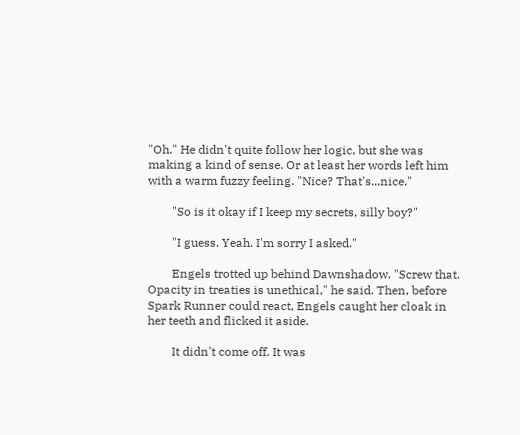"Oh." He didn't quite follow her logic, but she was making a kind of sense. Or at least her words left him with a warm fuzzy feeling. "Nice? That's...nice."

        "So is it okay if I keep my secrets, silly boy?"

        "I guess. Yeah. I'm sorry I asked."

        Engels trotted up behind Dawnshadow. "Screw that. Opacity in treaties is unethical," he said. Then, before Spark Runner could react, Engels caught her cloak in her teeth and flicked it aside.

        It didn't come off. It was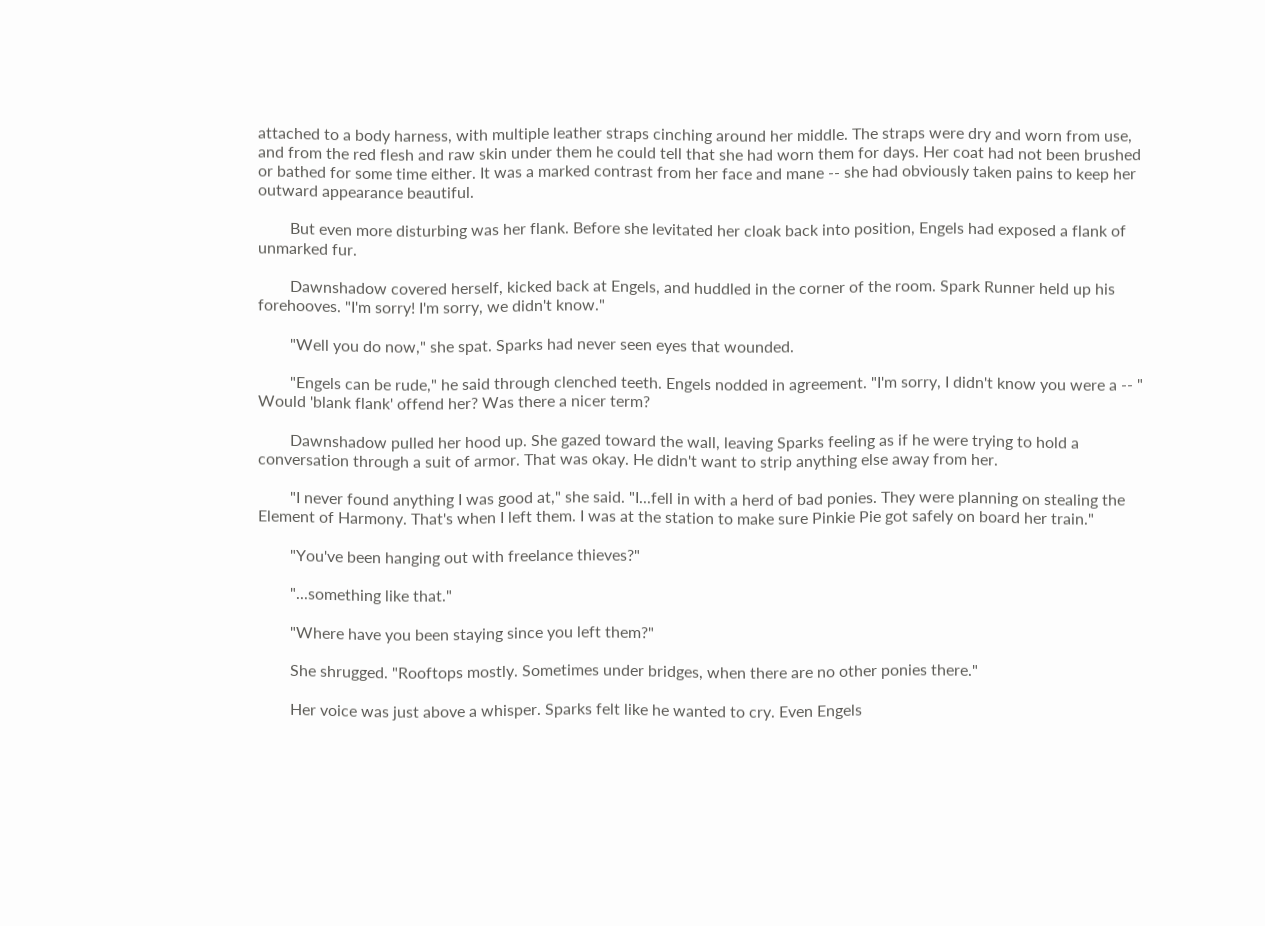attached to a body harness, with multiple leather straps cinching around her middle. The straps were dry and worn from use, and from the red flesh and raw skin under them he could tell that she had worn them for days. Her coat had not been brushed or bathed for some time either. It was a marked contrast from her face and mane -- she had obviously taken pains to keep her outward appearance beautiful.

        But even more disturbing was her flank. Before she levitated her cloak back into position, Engels had exposed a flank of unmarked fur.

        Dawnshadow covered herself, kicked back at Engels, and huddled in the corner of the room. Spark Runner held up his forehooves. "I'm sorry! I'm sorry, we didn't know."

        "Well you do now," she spat. Sparks had never seen eyes that wounded.

        "Engels can be rude," he said through clenched teeth. Engels nodded in agreement. "I'm sorry, I didn't know you were a -- " Would 'blank flank' offend her? Was there a nicer term?

        Dawnshadow pulled her hood up. She gazed toward the wall, leaving Sparks feeling as if he were trying to hold a conversation through a suit of armor. That was okay. He didn't want to strip anything else away from her.

        "I never found anything I was good at," she said. "I...fell in with a herd of bad ponies. They were planning on stealing the Element of Harmony. That's when I left them. I was at the station to make sure Pinkie Pie got safely on board her train."

        "You've been hanging out with freelance thieves?"

        "...something like that."

        "Where have you been staying since you left them?"

        She shrugged. "Rooftops mostly. Sometimes under bridges, when there are no other ponies there."

        Her voice was just above a whisper. Sparks felt like he wanted to cry. Even Engels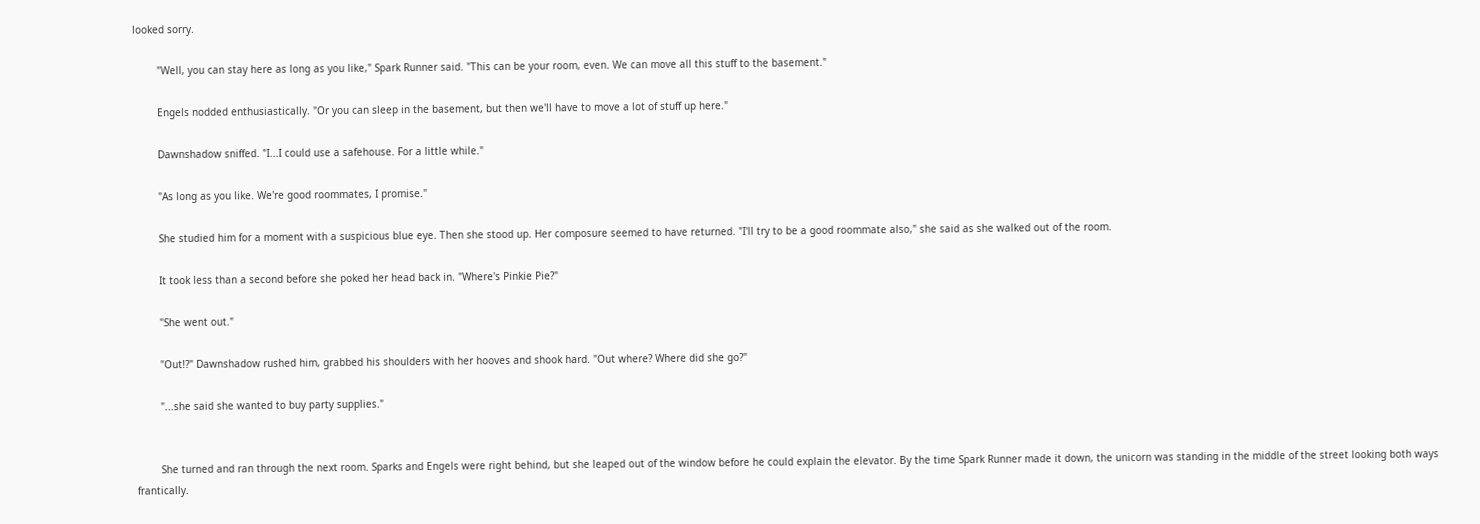looked sorry.

        "Well, you can stay here as long as you like," Spark Runner said. "This can be your room, even. We can move all this stuff to the basement."

        Engels nodded enthusiastically. "Or you can sleep in the basement, but then we'll have to move a lot of stuff up here."

        Dawnshadow sniffed. "I...I could use a safehouse. For a little while."

        "As long as you like. We're good roommates, I promise."

        She studied him for a moment with a suspicious blue eye. Then she stood up. Her composure seemed to have returned. "I'll try to be a good roommate also," she said as she walked out of the room.

        It took less than a second before she poked her head back in. "Where's Pinkie Pie?"

        "She went out."

        "Out!?" Dawnshadow rushed him, grabbed his shoulders with her hooves and shook hard. "Out where? Where did she go?"

        "...she said she wanted to buy party supplies."


        She turned and ran through the next room. Sparks and Engels were right behind, but she leaped out of the window before he could explain the elevator. By the time Spark Runner made it down, the unicorn was standing in the middle of the street looking both ways frantically.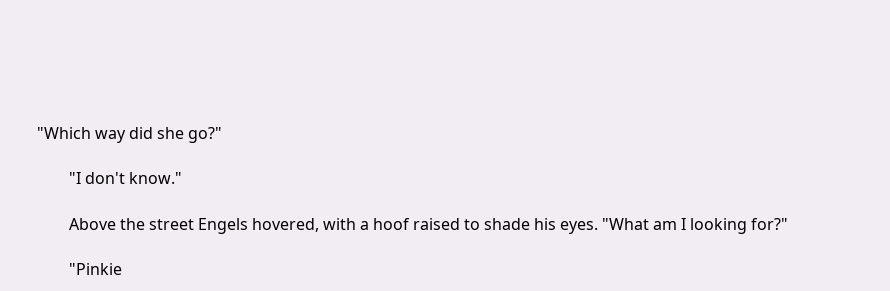"Which way did she go?"

        "I don't know."

        Above the street Engels hovered, with a hoof raised to shade his eyes. "What am I looking for?"

        "Pinkie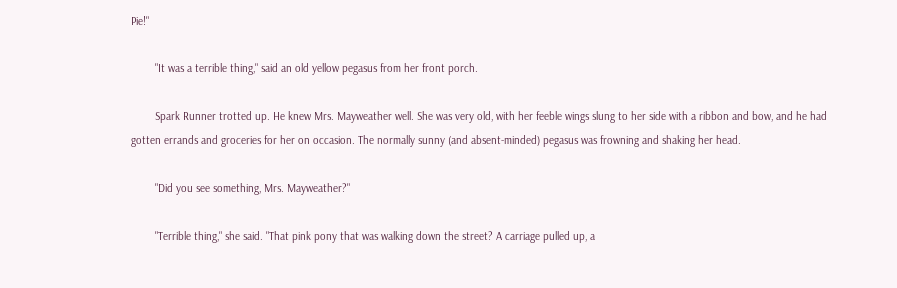Pie!"

        "It was a terrible thing," said an old yellow pegasus from her front porch.

        Spark Runner trotted up. He knew Mrs. Mayweather well. She was very old, with her feeble wings slung to her side with a ribbon and bow, and he had gotten errands and groceries for her on occasion. The normally sunny (and absent-minded) pegasus was frowning and shaking her head.

        "Did you see something, Mrs. Mayweather?"

        "Terrible thing," she said. "That pink pony that was walking down the street? A carriage pulled up, a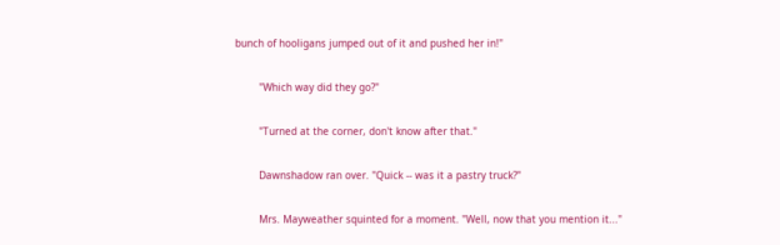bunch of hooligans jumped out of it and pushed her in!"

        "Which way did they go?"

        "Turned at the corner, don't know after that."

        Dawnshadow ran over. "Quick -- was it a pastry truck?"

        Mrs. Mayweather squinted for a moment. "Well, now that you mention it..."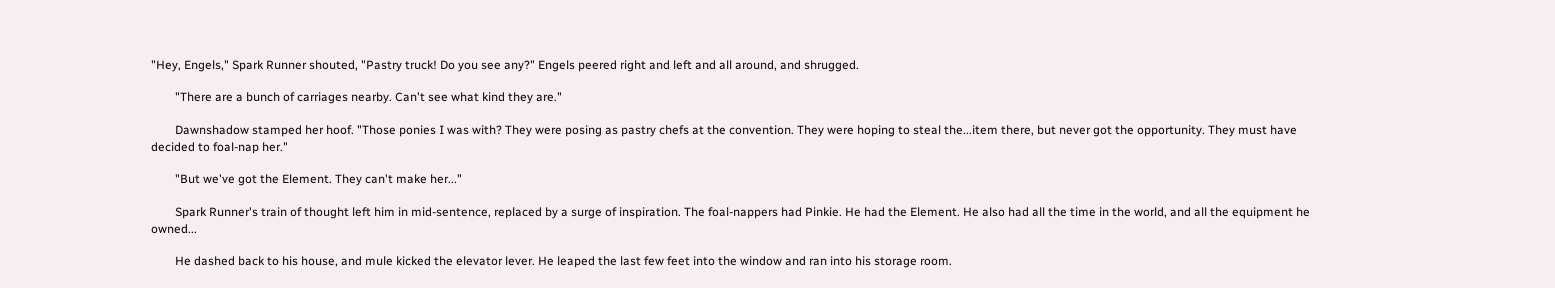"Hey, Engels," Spark Runner shouted, "Pastry truck! Do you see any?" Engels peered right and left and all around, and shrugged.

        "There are a bunch of carriages nearby. Can't see what kind they are."

        Dawnshadow stamped her hoof. "Those ponies I was with? They were posing as pastry chefs at the convention. They were hoping to steal the...item there, but never got the opportunity. They must have decided to foal-nap her."

        "But we've got the Element. They can't make her..."

        Spark Runner's train of thought left him in mid-sentence, replaced by a surge of inspiration. The foal-nappers had Pinkie. He had the Element. He also had all the time in the world, and all the equipment he owned...

        He dashed back to his house, and mule kicked the elevator lever. He leaped the last few feet into the window and ran into his storage room.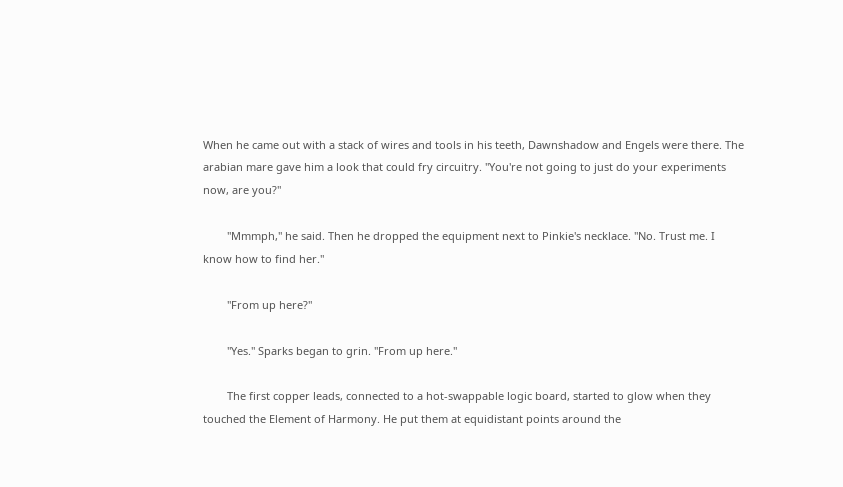When he came out with a stack of wires and tools in his teeth, Dawnshadow and Engels were there. The arabian mare gave him a look that could fry circuitry. "You're not going to just do your experiments now, are you?"

        "Mmmph," he said. Then he dropped the equipment next to Pinkie's necklace. "No. Trust me. I know how to find her."

        "From up here?"

        "Yes." Sparks began to grin. "From up here."

        The first copper leads, connected to a hot-swappable logic board, started to glow when they touched the Element of Harmony. He put them at equidistant points around the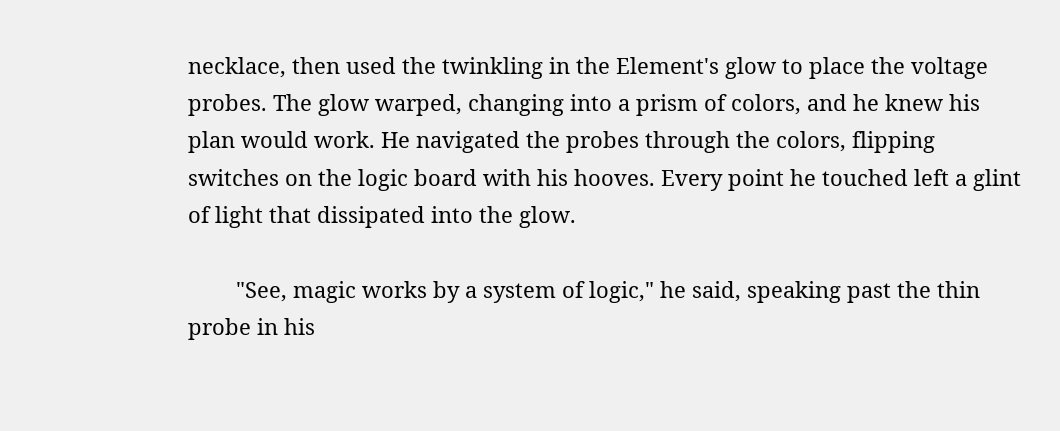necklace, then used the twinkling in the Element's glow to place the voltage probes. The glow warped, changing into a prism of colors, and he knew his plan would work. He navigated the probes through the colors, flipping switches on the logic board with his hooves. Every point he touched left a glint of light that dissipated into the glow.

        "See, magic works by a system of logic," he said, speaking past the thin probe in his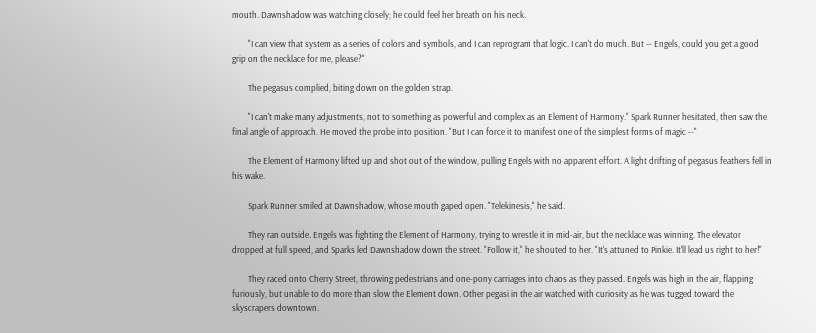mouth. Dawnshadow was watching closely; he could feel her breath on his neck.

        "I can view that system as a series of colors and symbols, and I can reprogram that logic. I can't do much. But -- Engels, could you get a good grip on the necklace for me, please?"

        The pegasus complied, biting down on the golden strap.

        "I can't make many adjustments, not to something as powerful and complex as an Element of Harmony." Spark Runner hesitated, then saw the final angle of approach. He moved the probe into position. "But I can force it to manifest one of the simplest forms of magic --"

        The Element of Harmony lifted up and shot out of the window, pulling Engels with no apparent effort. A light drifting of pegasus feathers fell in his wake.

        Spark Runner smiled at Dawnshadow, whose mouth gaped open. "Telekinesis," he said.

        They ran outside. Engels was fighting the Element of Harmony, trying to wrestle it in mid-air, but the necklace was winning. The elevator dropped at full speed, and Sparks led Dawnshadow down the street. "Follow it," he shouted to her. "It's attuned to Pinkie. It'll lead us right to her!"

        They raced onto Cherry Street, throwing pedestrians and one-pony carriages into chaos as they passed. Engels was high in the air, flapping furiously, but unable to do more than slow the Element down. Other pegasi in the air watched with curiosity as he was tugged toward the skyscrapers downtown.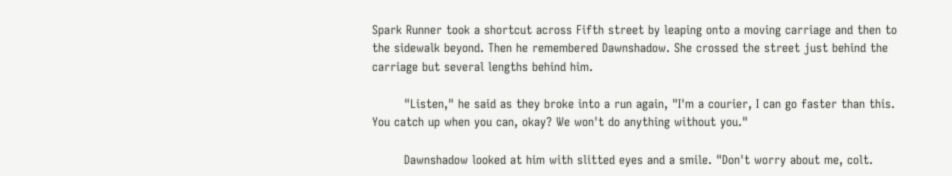Spark Runner took a shortcut across Fifth street by leaping onto a moving carriage and then to the sidewalk beyond. Then he remembered Dawnshadow. She crossed the street just behind the carriage but several lengths behind him.

        "Listen," he said as they broke into a run again, "I'm a courier, I can go faster than this. You catch up when you can, okay? We won't do anything without you."

        Dawnshadow looked at him with slitted eyes and a smile. "Don't worry about me, colt.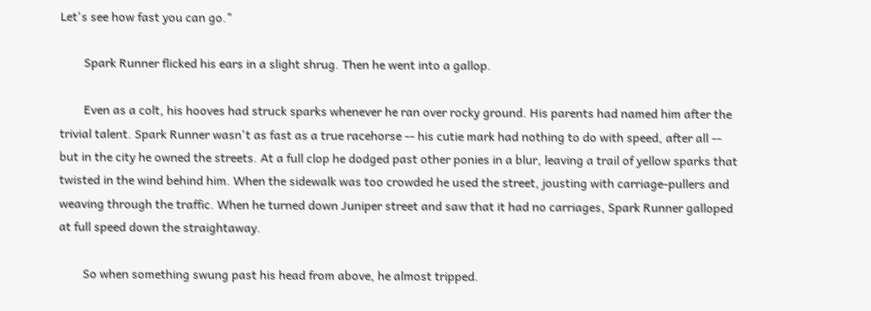Let's see how fast you can go."

        Spark Runner flicked his ears in a slight shrug. Then he went into a gallop.

        Even as a colt, his hooves had struck sparks whenever he ran over rocky ground. His parents had named him after the trivial talent. Spark Runner wasn't as fast as a true racehorse -- his cutie mark had nothing to do with speed, after all -- but in the city he owned the streets. At a full clop he dodged past other ponies in a blur, leaving a trail of yellow sparks that twisted in the wind behind him. When the sidewalk was too crowded he used the street, jousting with carriage-pullers and weaving through the traffic. When he turned down Juniper street and saw that it had no carriages, Spark Runner galloped at full speed down the straightaway.

        So when something swung past his head from above, he almost tripped.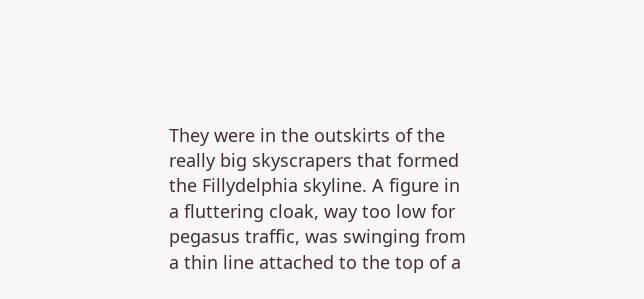They were in the outskirts of the really big skyscrapers that formed the Fillydelphia skyline. A figure in a fluttering cloak, way too low for pegasus traffic, was swinging from a thin line attached to the top of a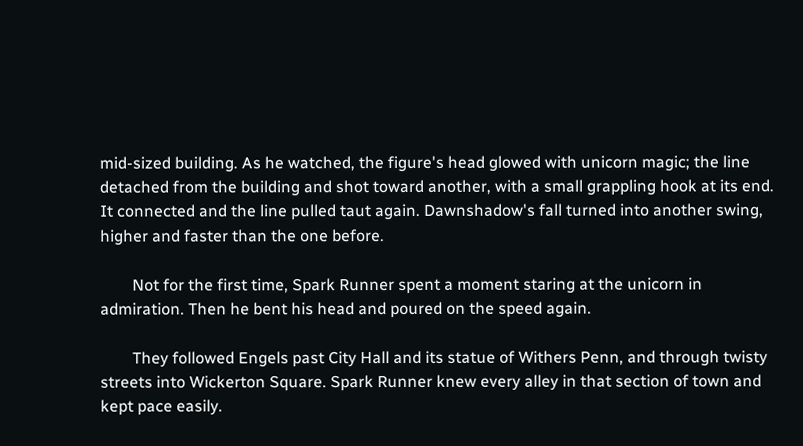mid-sized building. As he watched, the figure's head glowed with unicorn magic; the line detached from the building and shot toward another, with a small grappling hook at its end. It connected and the line pulled taut again. Dawnshadow's fall turned into another swing, higher and faster than the one before.

        Not for the first time, Spark Runner spent a moment staring at the unicorn in admiration. Then he bent his head and poured on the speed again.

        They followed Engels past City Hall and its statue of Withers Penn, and through twisty streets into Wickerton Square. Spark Runner knew every alley in that section of town and kept pace easily.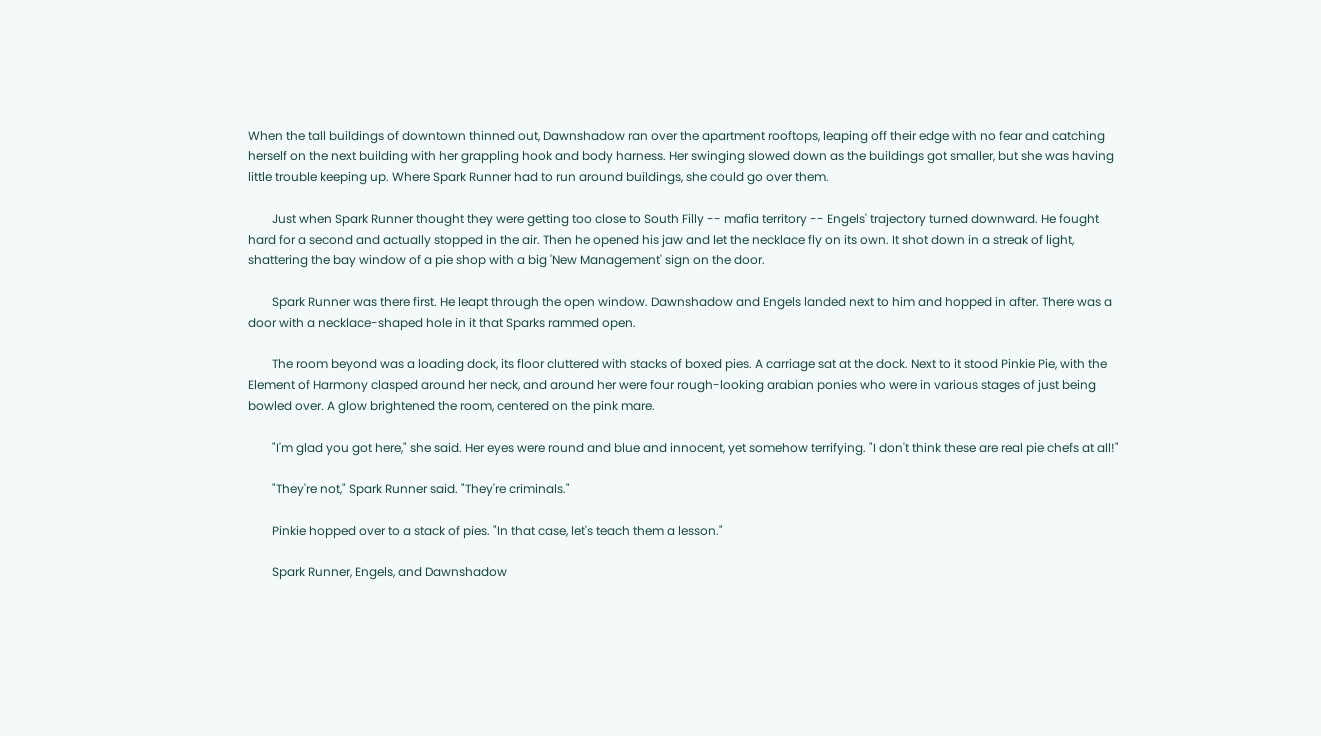When the tall buildings of downtown thinned out, Dawnshadow ran over the apartment rooftops, leaping off their edge with no fear and catching herself on the next building with her grappling hook and body harness. Her swinging slowed down as the buildings got smaller, but she was having little trouble keeping up. Where Spark Runner had to run around buildings, she could go over them.

        Just when Spark Runner thought they were getting too close to South Filly -- mafia territory -- Engels' trajectory turned downward. He fought hard for a second and actually stopped in the air. Then he opened his jaw and let the necklace fly on its own. It shot down in a streak of light, shattering the bay window of a pie shop with a big 'New Management' sign on the door.

        Spark Runner was there first. He leapt through the open window. Dawnshadow and Engels landed next to him and hopped in after. There was a door with a necklace-shaped hole in it that Sparks rammed open.

        The room beyond was a loading dock, its floor cluttered with stacks of boxed pies. A carriage sat at the dock. Next to it stood Pinkie Pie, with the Element of Harmony clasped around her neck, and around her were four rough-looking arabian ponies who were in various stages of just being bowled over. A glow brightened the room, centered on the pink mare.

        "I'm glad you got here," she said. Her eyes were round and blue and innocent, yet somehow terrifying. "I don't think these are real pie chefs at all!"

        "They're not," Spark Runner said. "They're criminals."

        Pinkie hopped over to a stack of pies. "In that case, let's teach them a lesson."

        Spark Runner, Engels, and Dawnshadow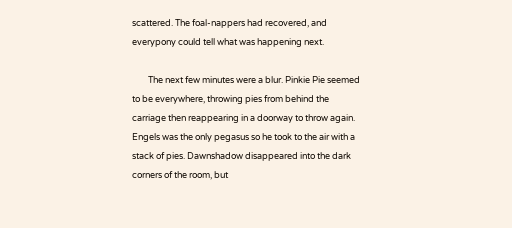scattered. The foal-nappers had recovered, and everypony could tell what was happening next.

        The next few minutes were a blur. Pinkie Pie seemed to be everywhere, throwing pies from behind the carriage then reappearing in a doorway to throw again. Engels was the only pegasus so he took to the air with a stack of pies. Dawnshadow disappeared into the dark corners of the room, but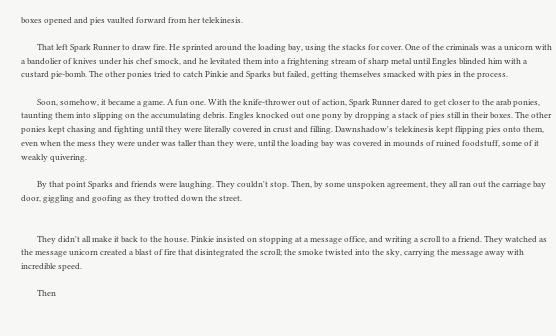boxes opened and pies vaulted forward from her telekinesis.

        That left Spark Runner to draw fire. He sprinted around the loading bay, using the stacks for cover. One of the criminals was a unicorn with a bandolier of knives under his chef smock, and he levitated them into a frightening stream of sharp metal until Engles blinded him with a custard pie-bomb. The other ponies tried to catch Pinkie and Sparks but failed, getting themselves smacked with pies in the process.

        Soon, somehow, it became a game. A fun one. With the knife-thrower out of action, Spark Runner dared to get closer to the arab ponies, taunting them into slipping on the accumulating debris. Engles knocked out one pony by dropping a stack of pies still in their boxes. The other ponies kept chasing and fighting until they were literally covered in crust and filling. Dawnshadow's telekinesis kept flipping pies onto them, even when the mess they were under was taller than they were, until the loading bay was covered in mounds of ruined foodstuff, some of it weakly quivering.

        By that point Sparks and friends were laughing. They couldn't stop. Then, by some unspoken agreement, they all ran out the carriage bay door, giggling and goofing as they trotted down the street.


        They didn't all make it back to the house. Pinkie insisted on stopping at a message office, and writing a scroll to a friend. They watched as the message unicorn created a blast of fire that disintegrated the scroll; the smoke twisted into the sky, carrying the message away with incredible speed.

        Then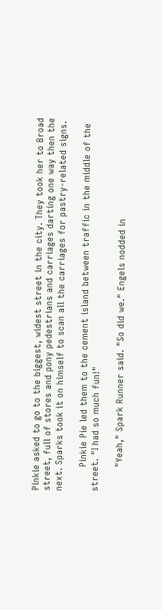Pinkie asked to go to the biggest, widest street in the city. They took her to Broad street, full of stores and pony pedestrians and carriages darting one way then the next. Sparks took it on himself to scan all the carriages for pastry-related signs.

        Pinkie Pie led them to the cement island between traffic in the middle of the street. "I had so much fun!"

        "Yeah," Spark Runner said. "So did we." Engels nodded in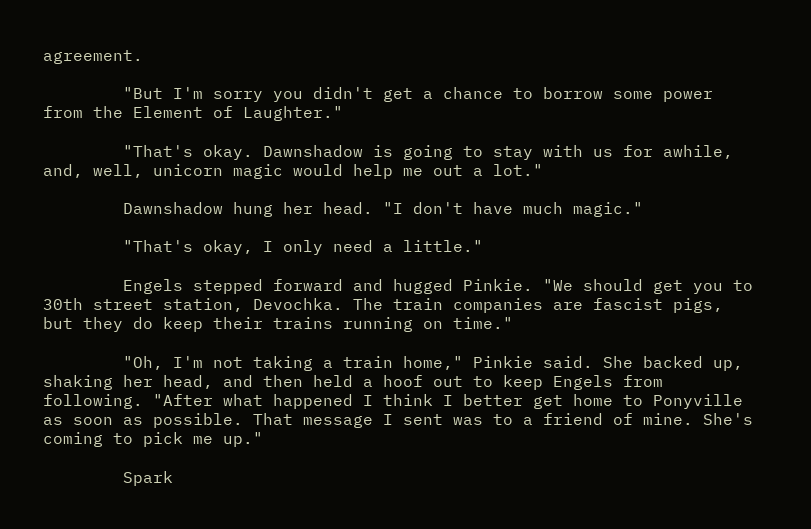agreement.

        "But I'm sorry you didn't get a chance to borrow some power from the Element of Laughter."

        "That's okay. Dawnshadow is going to stay with us for awhile, and, well, unicorn magic would help me out a lot."

        Dawnshadow hung her head. "I don't have much magic."

        "That's okay, I only need a little."

        Engels stepped forward and hugged Pinkie. "We should get you to 30th street station, Devochka. The train companies are fascist pigs, but they do keep their trains running on time."

        "Oh, I'm not taking a train home," Pinkie said. She backed up, shaking her head, and then held a hoof out to keep Engels from following. "After what happened I think I better get home to Ponyville as soon as possible. That message I sent was to a friend of mine. She's coming to pick me up."

        Spark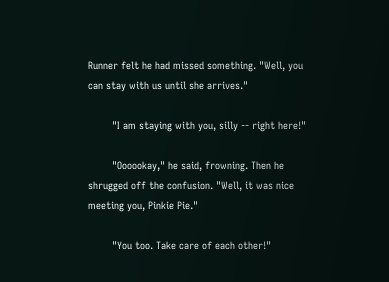Runner felt he had missed something. "Well, you can stay with us until she arrives."

        "I am staying with you, silly -- right here!"

        "Oooookay," he said, frowning. Then he shrugged off the confusion. "Well, it was nice meeting you, Pinkie Pie."

        "You too. Take care of each other!"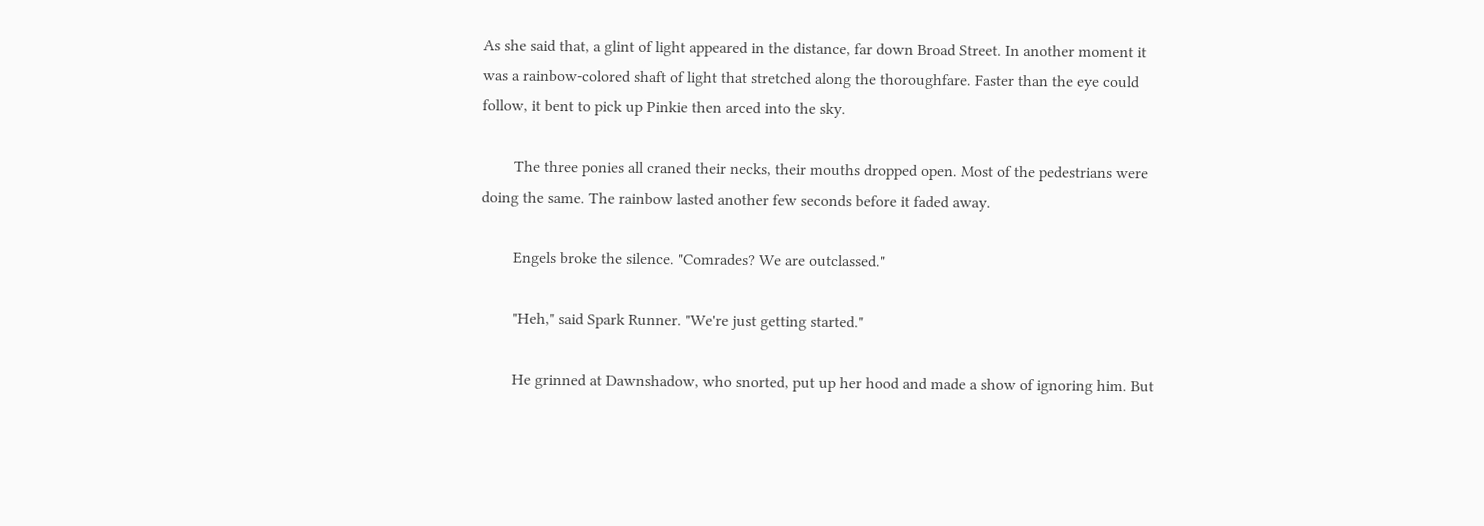As she said that, a glint of light appeared in the distance, far down Broad Street. In another moment it was a rainbow-colored shaft of light that stretched along the thoroughfare. Faster than the eye could follow, it bent to pick up Pinkie then arced into the sky.

        The three ponies all craned their necks, their mouths dropped open. Most of the pedestrians were doing the same. The rainbow lasted another few seconds before it faded away.

        Engels broke the silence. "Comrades? We are outclassed."

        "Heh," said Spark Runner. "We're just getting started."

        He grinned at Dawnshadow, who snorted, put up her hood and made a show of ignoring him. But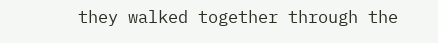they walked together through the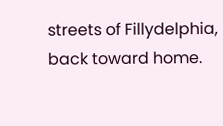streets of Fillydelphia, back toward home.